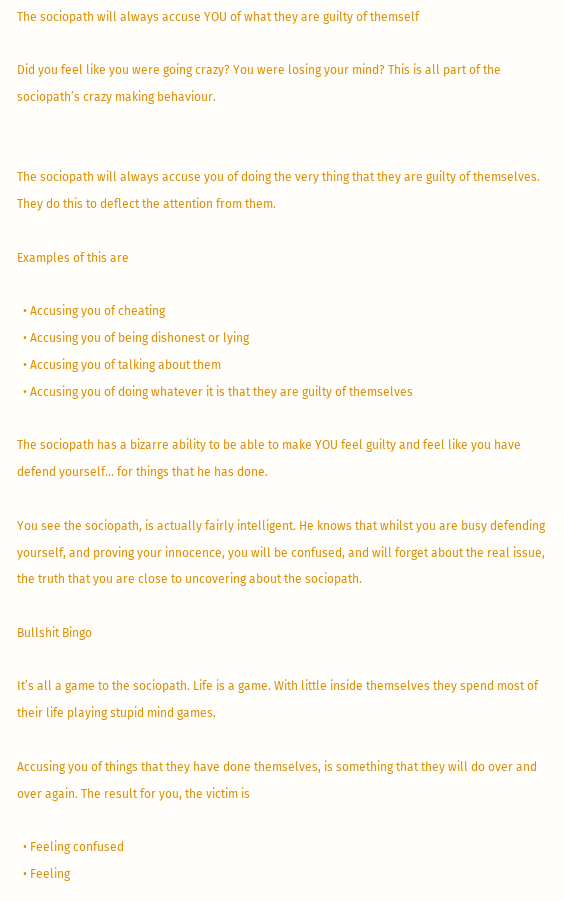The sociopath will always accuse YOU of what they are guilty of themself

Did you feel like you were going crazy? You were losing your mind? This is all part of the sociopath’s crazy making behaviour.


The sociopath will always accuse you of doing the very thing that they are guilty of themselves. They do this to deflect the attention from them.

Examples of this are

  • Accusing you of cheating
  • Accusing you of being dishonest or lying
  • Accusing you of talking about them
  • Accusing you of doing whatever it is that they are guilty of themselves

The sociopath has a bizarre ability to be able to make YOU feel guilty and feel like you have defend yourself… for things that he has done.

You see the sociopath, is actually fairly intelligent. He knows that whilst you are busy defending yourself, and proving your innocence, you will be confused, and will forget about the real issue, the truth that you are close to uncovering about the sociopath.

Bullshit Bingo

It’s all a game to the sociopath. Life is a game. With little inside themselves they spend most of their life playing stupid mind games.

Accusing you of things that they have done themselves, is something that they will do over and over again. The result for you, the victim is

  • Feeling confused
  • Feeling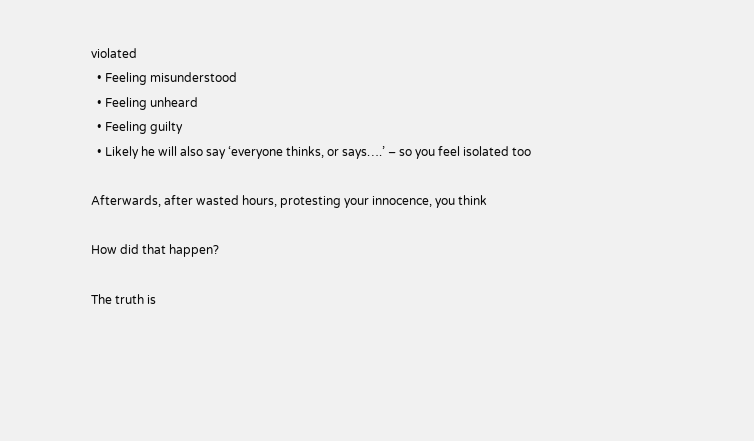violated
  • Feeling misunderstood
  • Feeling unheard
  • Feeling guilty
  • Likely he will also say ‘everyone thinks, or says….’ – so you feel isolated too

Afterwards, after wasted hours, protesting your innocence, you think

How did that happen?

The truth is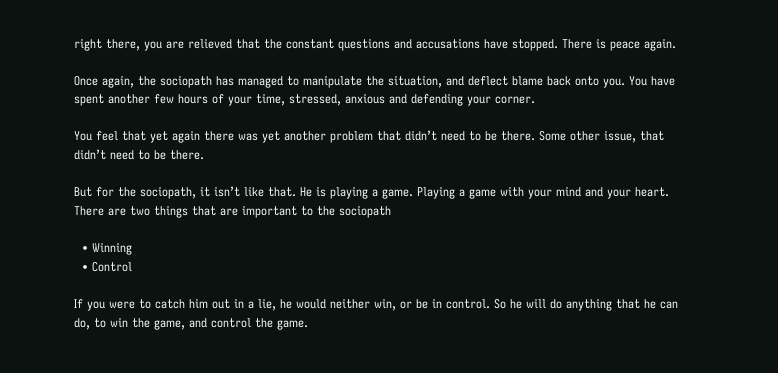right there, you are relieved that the constant questions and accusations have stopped. There is peace again.

Once again, the sociopath has managed to manipulate the situation, and deflect blame back onto you. You have spent another few hours of your time, stressed, anxious and defending your corner.

You feel that yet again there was yet another problem that didn’t need to be there. Some other issue, that didn’t need to be there.

But for the sociopath, it isn’t like that. He is playing a game. Playing a game with your mind and your heart. There are two things that are important to the sociopath

  • Winning
  • Control

If you were to catch him out in a lie, he would neither win, or be in control. So he will do anything that he can do, to win the game, and control the game.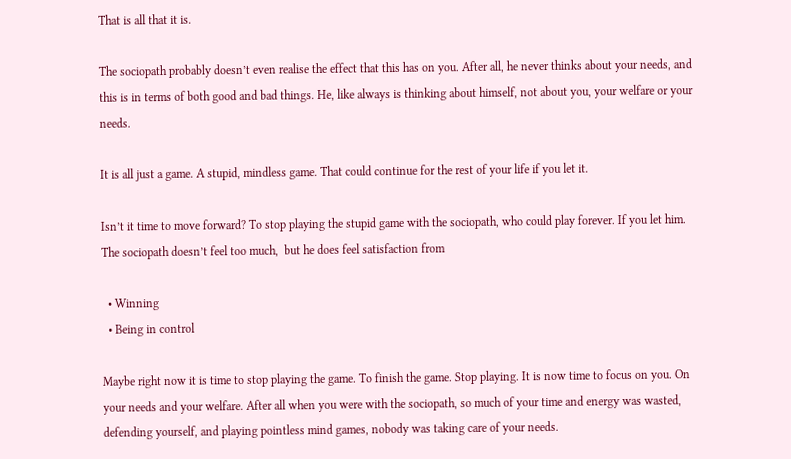That is all that it is.

The sociopath probably doesn’t even realise the effect that this has on you. After all, he never thinks about your needs, and this is in terms of both good and bad things. He, like always is thinking about himself, not about you, your welfare or your needs.

It is all just a game. A stupid, mindless game. That could continue for the rest of your life if you let it.

Isn’t it time to move forward? To stop playing the stupid game with the sociopath, who could play forever. If you let him. The sociopath doesn’t feel too much,  but he does feel satisfaction from

  • Winning
  • Being in control

Maybe right now it is time to stop playing the game. To finish the game. Stop playing. It is now time to focus on you. On your needs and your welfare. After all when you were with the sociopath, so much of your time and energy was wasted, defending yourself, and playing pointless mind games, nobody was taking care of your needs.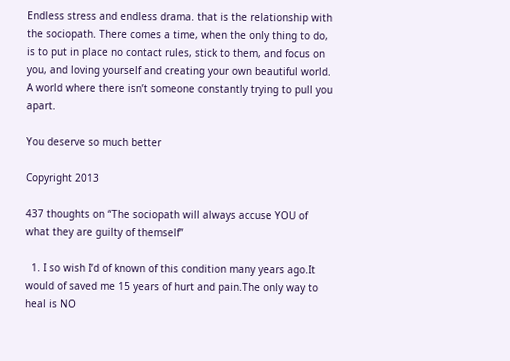Endless stress and endless drama. that is the relationship with the sociopath. There comes a time, when the only thing to do, is to put in place no contact rules, stick to them, and focus on you, and loving yourself and creating your own beautiful world. A world where there isn’t someone constantly trying to pull you apart.

You deserve so much better

Copyright 2013

437 thoughts on “The sociopath will always accuse YOU of what they are guilty of themself”

  1. I so wish I’d of known of this condition many years ago.It would of saved me 15 years of hurt and pain.The only way to heal is NO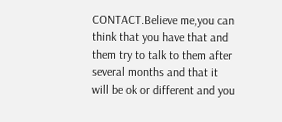CONTACT.Believe me,you can think that you have that and them try to talk to them after several months and that it will be ok or different and you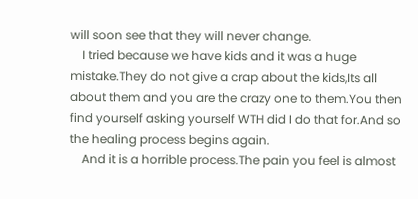will soon see that they will never change.
    I tried because we have kids and it was a huge mistake.They do not give a crap about the kids,Its all about them and you are the crazy one to them.You then find yourself asking yourself WTH did I do that for.And so the healing process begins again.
    And it is a horrible process.The pain you feel is almost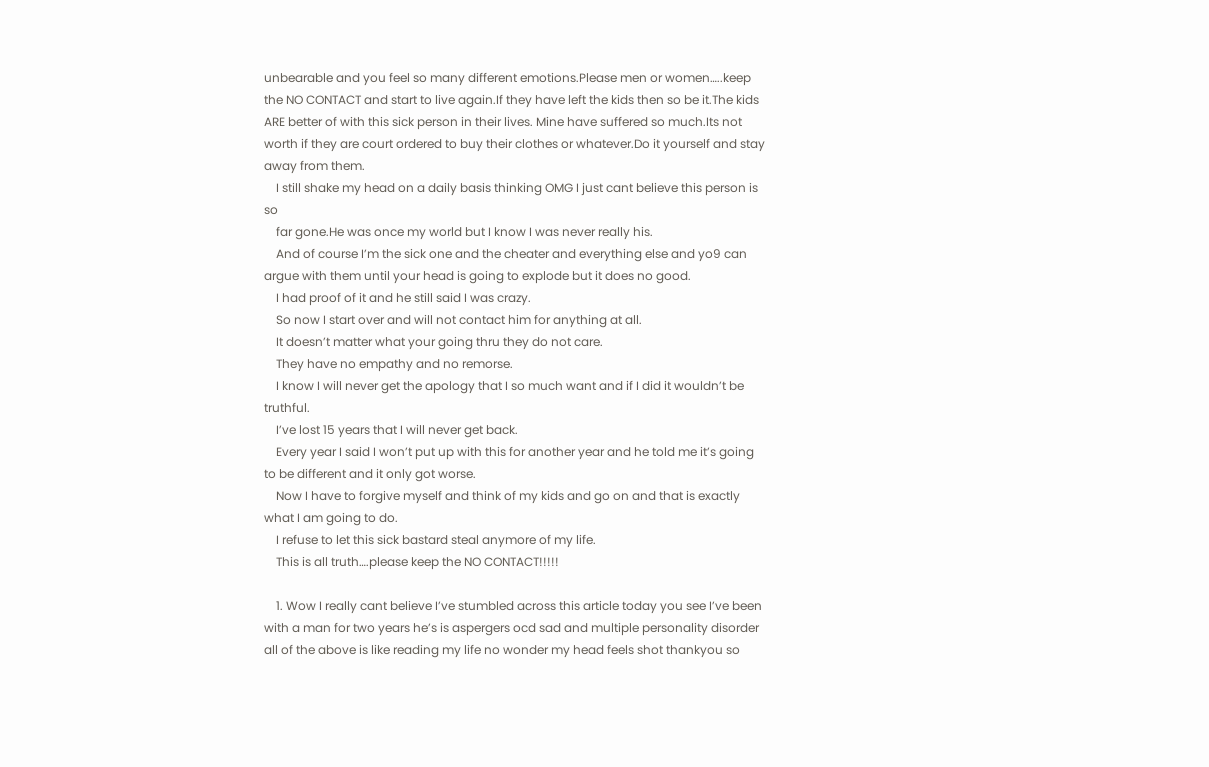unbearable and you feel so many different emotions.Please men or women…..keep the NO CONTACT and start to live again.If they have left the kids then so be it.The kids ARE better of with this sick person in their lives. Mine have suffered so much.Its not worth if they are court ordered to buy their clothes or whatever.Do it yourself and stay away from them.
    I still shake my head on a daily basis thinking OMG I just cant believe this person is so
    far gone.He was once my world but I know I was never really his.
    And of course I’m the sick one and the cheater and everything else and yo9 can argue with them until your head is going to explode but it does no good.
    I had proof of it and he still said I was crazy.
    So now I start over and will not contact him for anything at all.
    It doesn’t matter what your going thru they do not care.
    They have no empathy and no remorse.
    I know I will never get the apology that I so much want and if I did it wouldn’t be truthful.
    I’ve lost 15 years that I will never get back.
    Every year I said I won’t put up with this for another year and he told me it’s going to be different and it only got worse.
    Now I have to forgive myself and think of my kids and go on and that is exactly what I am going to do.
    I refuse to let this sick bastard steal anymore of my life.
    This is all truth….please keep the NO CONTACT!!!!!

    1. Wow I really cant believe I’ve stumbled across this article today you see I’ve been with a man for two years he’s is aspergers ocd sad and multiple personality disorder all of the above is like reading my life no wonder my head feels shot thankyou so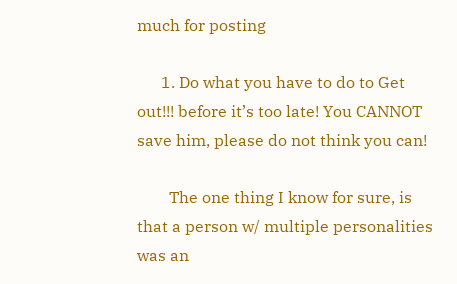much for posting

      1. Do what you have to do to Get out!!! before it’s too late! You CANNOT save him, please do not think you can!

        The one thing I know for sure, is that a person w/ multiple personalities was an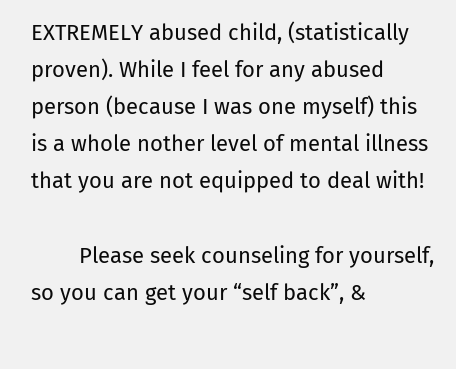EXTREMELY abused child, (statistically proven). While I feel for any abused person (because I was one myself) this is a whole nother level of mental illness that you are not equipped to deal with!

        Please seek counseling for yourself, so you can get your “self back”, &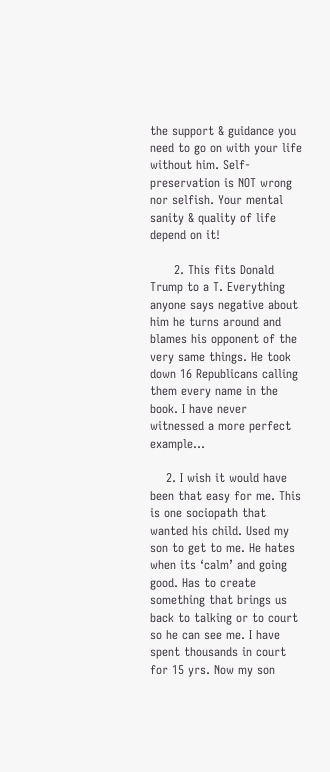the support & guidance you need to go on with your life without him. Self- preservation is NOT wrong nor selfish. Your mental sanity & quality of life depend on it!

      2. This fits Donald Trump to a T. Everything anyone says negative about him he turns around and blames his opponent of the very same things. He took down 16 Republicans calling them every name in the book. I have never witnessed a more perfect example…

    2. I wish it would have been that easy for me. This is one sociopath that wanted his child. Used my son to get to me. He hates when its ‘calm’ and going good. Has to create something that brings us back to talking or to court so he can see me. I have spent thousands in court for 15 yrs. Now my son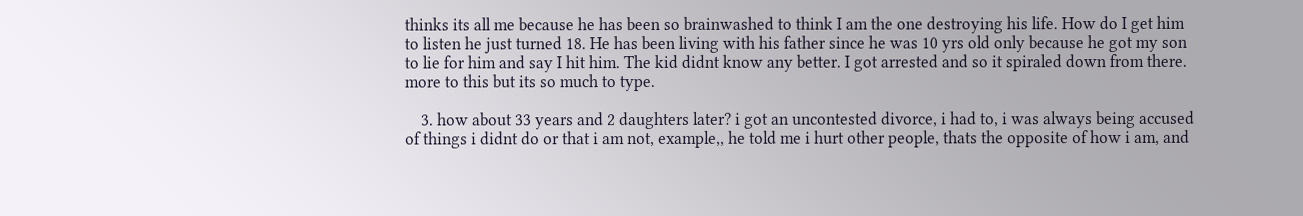thinks its all me because he has been so brainwashed to think I am the one destroying his life. How do I get him to listen he just turned 18. He has been living with his father since he was 10 yrs old only because he got my son to lie for him and say I hit him. The kid didnt know any better. I got arrested and so it spiraled down from there. more to this but its so much to type.

    3. how about 33 years and 2 daughters later? i got an uncontested divorce, i had to, i was always being accused of things i didnt do or that i am not, example,, he told me i hurt other people, thats the opposite of how i am, and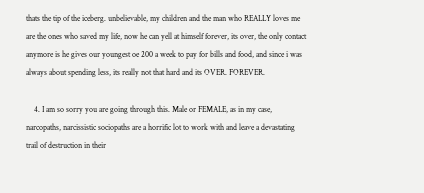thats the tip of the iceberg. unbelievable, my children and the man who REALLY loves me are the ones who saved my life, now he can yell at himself forever, its over, the only contact anymore is he gives our youngest oe 200 a week to pay for bills and food, and since i was always about spending less, its really not that hard and its OVER. FOREVER.

    4. I am so sorry you are going through this. Male or FEMALE, as in my case, narcopaths, narcissistic sociopaths are a horrific lot to work with and leave a devastating trail of destruction in their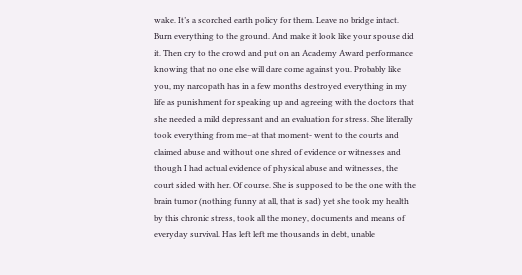wake. It’s a scorched earth policy for them. Leave no bridge intact. Burn everything to the ground. And make it look like your spouse did it. Then cry to the crowd and put on an Academy Award performance knowing that no one else will dare come against you. Probably like you, my narcopath has in a few months destroyed everything in my life as punishment for speaking up and agreeing with the doctors that she needed a mild depressant and an evaluation for stress. She literally took everything from me–at that moment- went to the courts and claimed abuse and without one shred of evidence or witnesses and though I had actual evidence of physical abuse and witnesses, the court sided with her. Of course. She is supposed to be the one with the brain tumor (nothing funny at all, that is sad) yet she took my health by this chronic stress, took all the money, documents and means of everyday survival. Has left left me thousands in debt, unable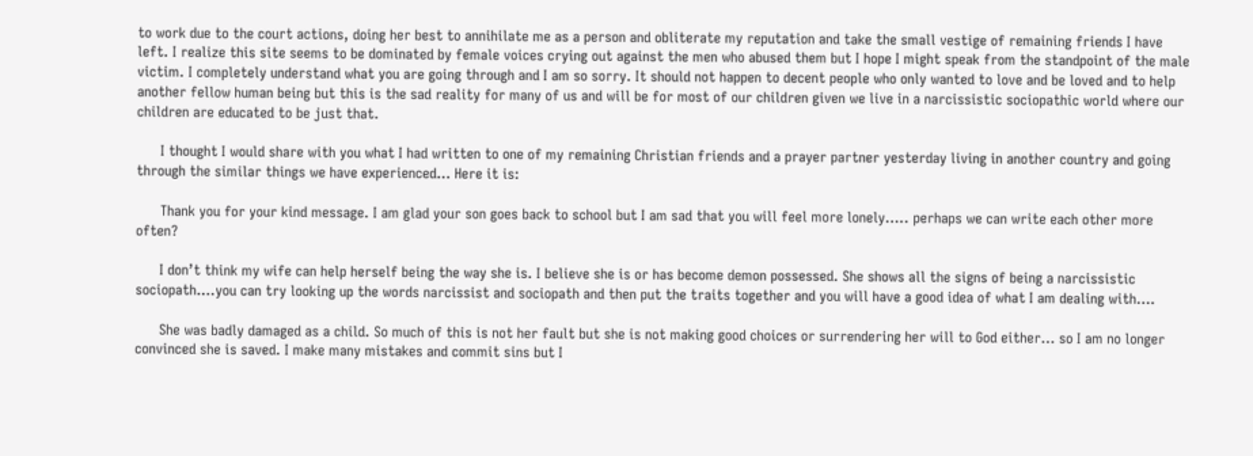to work due to the court actions, doing her best to annihilate me as a person and obliterate my reputation and take the small vestige of remaining friends I have left. I realize this site seems to be dominated by female voices crying out against the men who abused them but I hope I might speak from the standpoint of the male victim. I completely understand what you are going through and I am so sorry. It should not happen to decent people who only wanted to love and be loved and to help another fellow human being but this is the sad reality for many of us and will be for most of our children given we live in a narcissistic sociopathic world where our children are educated to be just that.

      I thought I would share with you what I had written to one of my remaining Christian friends and a prayer partner yesterday living in another country and going through the similar things we have experienced… Here it is:

      Thank you for your kind message. I am glad your son goes back to school but I am sad that you will feel more lonely….. perhaps we can write each other more often?

      I don’t think my wife can help herself being the way she is. I believe she is or has become demon possessed. She shows all the signs of being a narcissistic sociopath….you can try looking up the words narcissist and sociopath and then put the traits together and you will have a good idea of what I am dealing with….

      She was badly damaged as a child. So much of this is not her fault but she is not making good choices or surrendering her will to God either… so I am no longer convinced she is saved. I make many mistakes and commit sins but I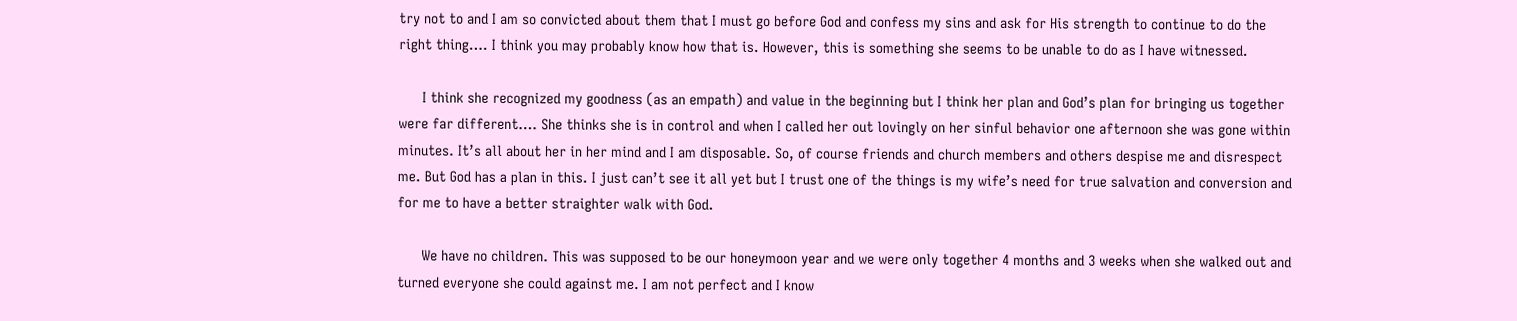try not to and I am so convicted about them that I must go before God and confess my sins and ask for His strength to continue to do the right thing…. I think you may probably know how that is. However, this is something she seems to be unable to do as I have witnessed.

      I think she recognized my goodness (as an empath) and value in the beginning but I think her plan and God’s plan for bringing us together were far different…. She thinks she is in control and when I called her out lovingly on her sinful behavior one afternoon she was gone within minutes. It’s all about her in her mind and I am disposable. So, of course friends and church members and others despise me and disrespect me. But God has a plan in this. I just can’t see it all yet but I trust one of the things is my wife’s need for true salvation and conversion and for me to have a better straighter walk with God.

      We have no children. This was supposed to be our honeymoon year and we were only together 4 months and 3 weeks when she walked out and turned everyone she could against me. I am not perfect and I know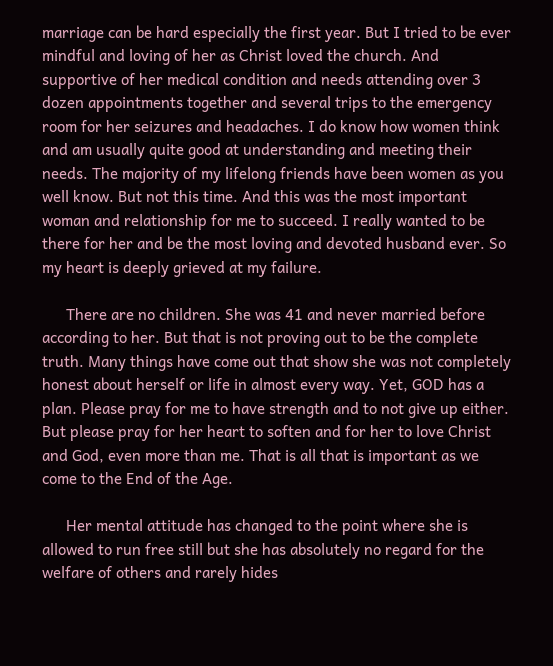marriage can be hard especially the first year. But I tried to be ever mindful and loving of her as Christ loved the church. And supportive of her medical condition and needs attending over 3 dozen appointments together and several trips to the emergency room for her seizures and headaches. I do know how women think and am usually quite good at understanding and meeting their needs. The majority of my lifelong friends have been women as you well know. But not this time. And this was the most important woman and relationship for me to succeed. I really wanted to be there for her and be the most loving and devoted husband ever. So my heart is deeply grieved at my failure.

      There are no children. She was 41 and never married before according to her. But that is not proving out to be the complete truth. Many things have come out that show she was not completely honest about herself or life in almost every way. Yet, GOD has a plan. Please pray for me to have strength and to not give up either. But please pray for her heart to soften and for her to love Christ and God, even more than me. That is all that is important as we come to the End of the Age.

      Her mental attitude has changed to the point where she is allowed to run free still but she has absolutely no regard for the welfare of others and rarely hides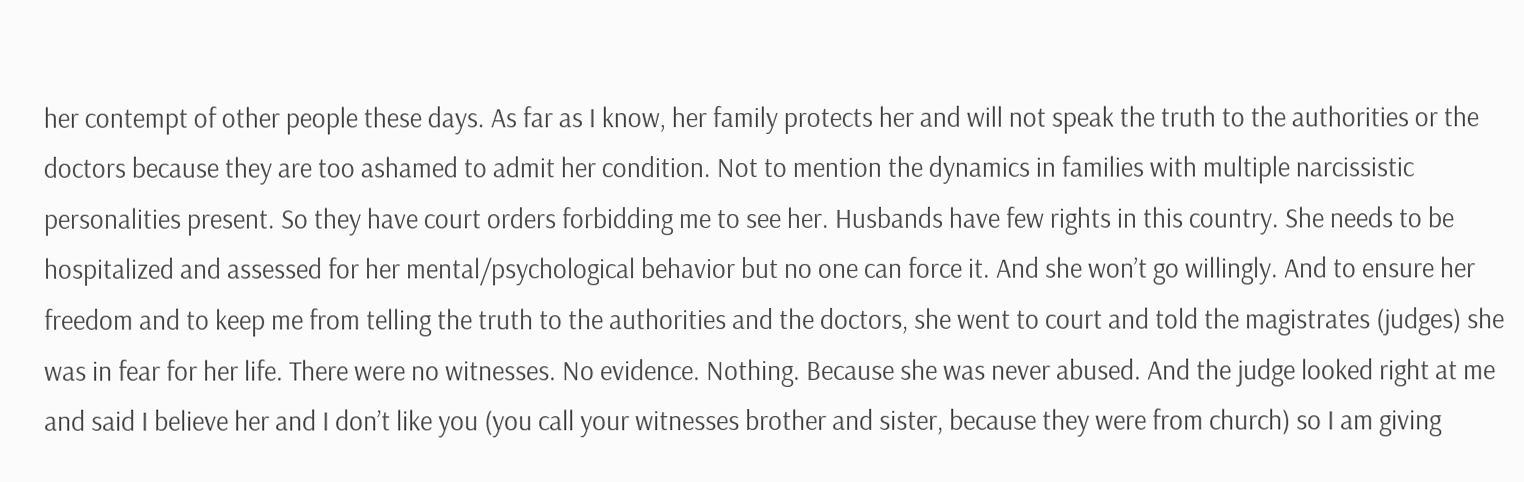her contempt of other people these days. As far as I know, her family protects her and will not speak the truth to the authorities or the doctors because they are too ashamed to admit her condition. Not to mention the dynamics in families with multiple narcissistic personalities present. So they have court orders forbidding me to see her. Husbands have few rights in this country. She needs to be hospitalized and assessed for her mental/psychological behavior but no one can force it. And she won’t go willingly. And to ensure her freedom and to keep me from telling the truth to the authorities and the doctors, she went to court and told the magistrates (judges) she was in fear for her life. There were no witnesses. No evidence. Nothing. Because she was never abused. And the judge looked right at me and said I believe her and I don’t like you (you call your witnesses brother and sister, because they were from church) so I am giving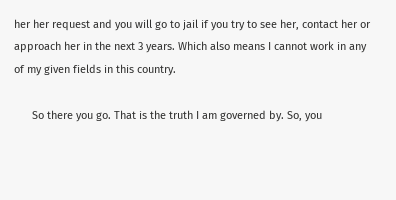her her request and you will go to jail if you try to see her, contact her or approach her in the next 3 years. Which also means I cannot work in any of my given fields in this country.

      So there you go. That is the truth I am governed by. So, you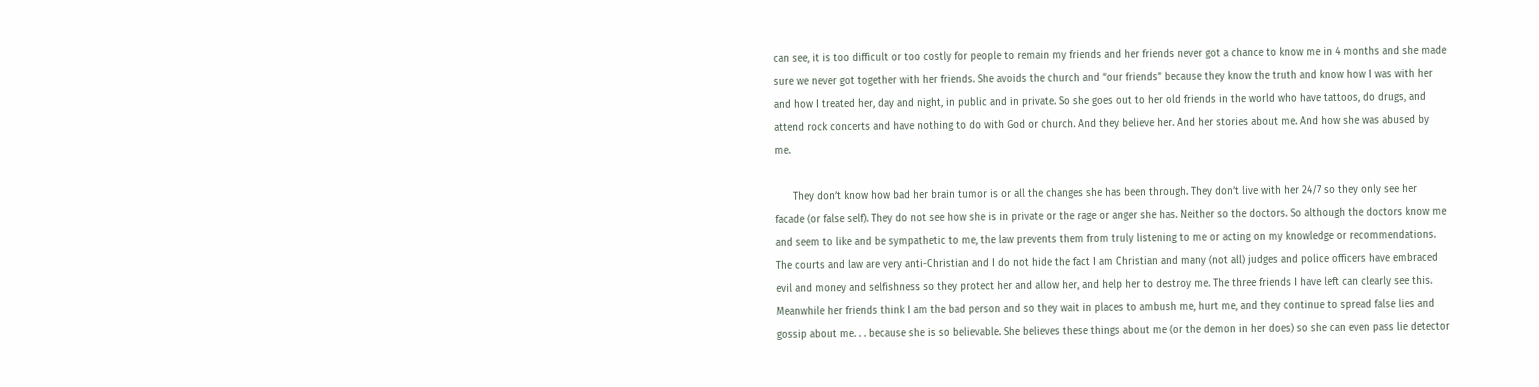can see, it is too difficult or too costly for people to remain my friends and her friends never got a chance to know me in 4 months and she made sure we never got together with her friends. She avoids the church and “our friends” because they know the truth and know how I was with her and how I treated her, day and night, in public and in private. So she goes out to her old friends in the world who have tattoos, do drugs, and attend rock concerts and have nothing to do with God or church. And they believe her. And her stories about me. And how she was abused by me.

      They don’t know how bad her brain tumor is or all the changes she has been through. They don’t live with her 24/7 so they only see her facade (or false self). They do not see how she is in private or the rage or anger she has. Neither so the doctors. So although the doctors know me and seem to like and be sympathetic to me, the law prevents them from truly listening to me or acting on my knowledge or recommendations. The courts and law are very anti-Christian and I do not hide the fact I am Christian and many (not all) judges and police officers have embraced evil and money and selfishness so they protect her and allow her, and help her to destroy me. The three friends I have left can clearly see this. Meanwhile her friends think I am the bad person and so they wait in places to ambush me, hurt me, and they continue to spread false lies and gossip about me. . . because she is so believable. She believes these things about me (or the demon in her does) so she can even pass lie detector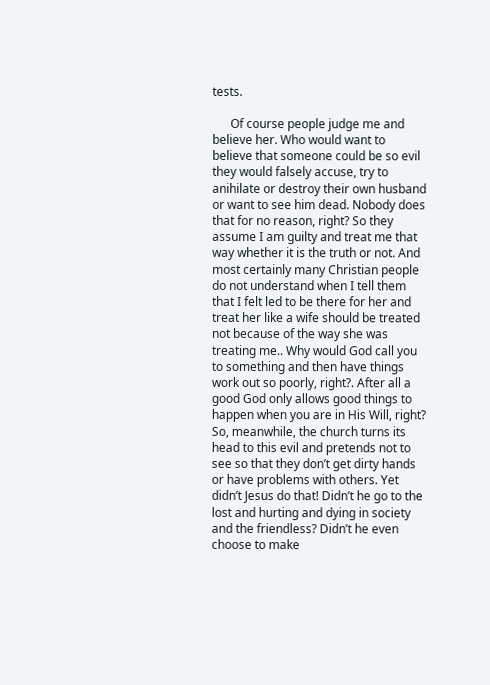tests.

      Of course people judge me and believe her. Who would want to believe that someone could be so evil they would falsely accuse, try to anihilate or destroy their own husband or want to see him dead. Nobody does that for no reason, right? So they assume I am guilty and treat me that way whether it is the truth or not. And most certainly many Christian people do not understand when I tell them that I felt led to be there for her and treat her like a wife should be treated not because of the way she was treating me.. Why would God call you to something and then have things work out so poorly, right?. After all a good God only allows good things to happen when you are in His Will, right? So, meanwhile, the church turns its head to this evil and pretends not to see so that they don’t get dirty hands or have problems with others. Yet didn’t Jesus do that! Didn’t he go to the lost and hurting and dying in society and the friendless? Didn’t he even choose to make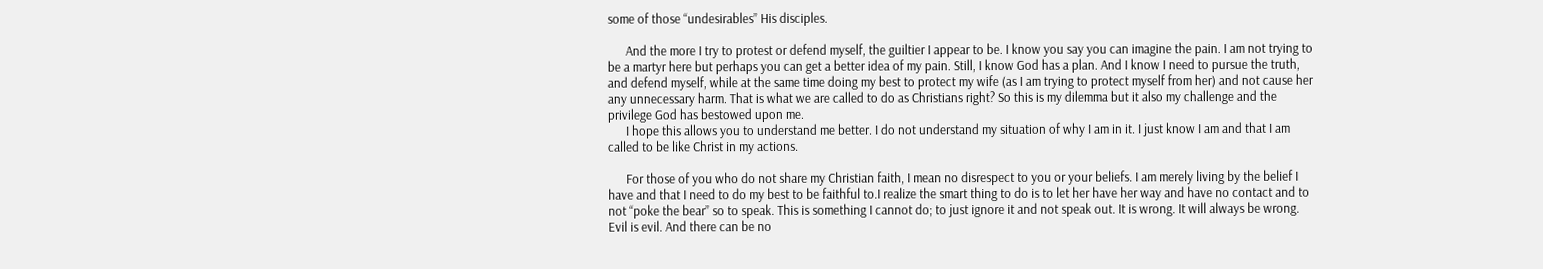some of those “undesirables” His disciples.

      And the more I try to protest or defend myself, the guiltier I appear to be. I know you say you can imagine the pain. I am not trying to be a martyr here but perhaps you can get a better idea of my pain. Still, I know God has a plan. And I know I need to pursue the truth, and defend myself, while at the same time doing my best to protect my wife (as I am trying to protect myself from her) and not cause her any unnecessary harm. That is what we are called to do as Christians right? So this is my dilemma but it also my challenge and the privilege God has bestowed upon me.
      I hope this allows you to understand me better. I do not understand my situation of why I am in it. I just know I am and that I am called to be like Christ in my actions.

      For those of you who do not share my Christian faith, I mean no disrespect to you or your beliefs. I am merely living by the belief I have and that I need to do my best to be faithful to.I realize the smart thing to do is to let her have her way and have no contact and to not “poke the bear” so to speak. This is something I cannot do; to just ignore it and not speak out. It is wrong. It will always be wrong. Evil is evil. And there can be no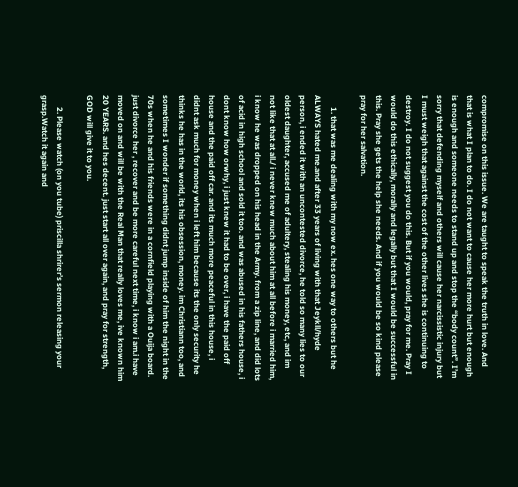compromise on this issue. We are taught to speak the truth in love. And that is what I plan to do. I do not want to cause her more hurt but enough is enough and someone needs to stand up and stop the “body count”. I’m sorry that defending myself and others will cause her narcissistic injury but I must weigh that against the cost of the other lives she is continuing to destroy. I do not suggest you do this. But if you would, pray for me. Pray I would do this ethically, morally and legally but that I would be successful in this. Pray she gets the help she needs. And if you would be so kind please pray for her salvation.

      1. that was me dealing with my now ex. hes one way to others but he ALWAYS hated me.and after 33 years of living with that Jeykll/hyde person, i ended it with an uncontested divorce, he told so many lies to our oldest daughter, accused me of adultery, stealing his money, etc, and im not like that at all./ i never knew much about him at all before i married him, i know he was dropped on his head in the Army. from a zip line, and did lots of acid in high school and sold it too. and was abused in his fathers house, i dont know how orwhy, i just knew it had to be over, i have the paid off house and the paid off car. and its much more peaceful in this house, i didnt ask much for money when i left him because its the only security he thinks he has in the world, its his obsession, money. im Christiann too, and sometimes I wonder if something didnt jump inside of him the night in the 70s when he and his friends were in a cornfield playing with a Ouija board. just divorce her , recover and be more careful next time, i know i am.i have moved on and will be with the Real Man that really loves me, ive known him 20 YEARS. and hes decent. just start all over again, and pray for strength, GOD will give it to you.

      2. Please watch (on you tube) priscilla shrirer’s sermon releasing your grasp.Watch it again and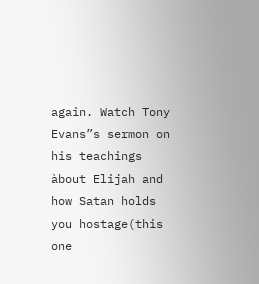again. Watch Tony Evans”s sermon on his teachings àbout Elijah and how Satan holds you hostage(this one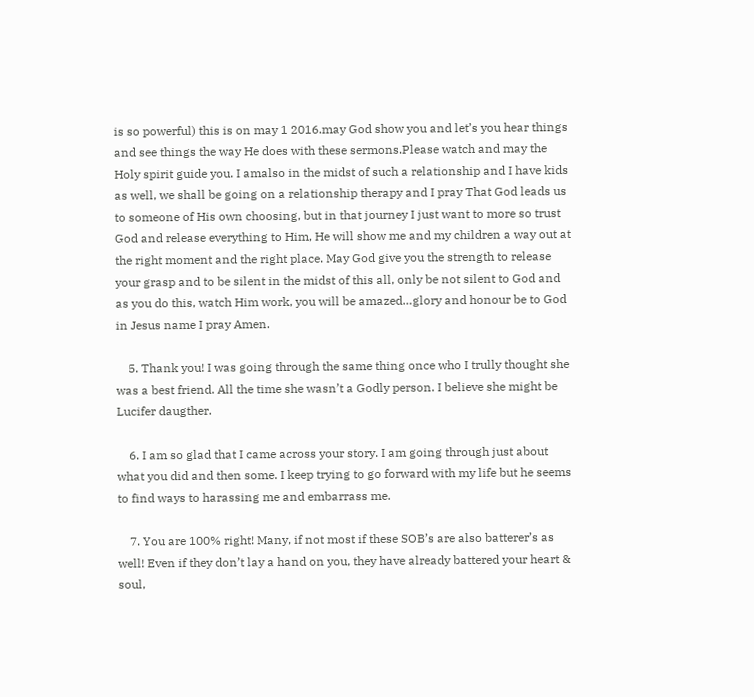is so powerful) this is on may 1 2016.may God show you and let’s you hear things and see things the way He does with these sermons.Please watch and may the Holy spirit guide you. I amalso in the midst of such a relationship and I have kids as well, we shall be going on a relationship therapy and I pray That God leads us to someone of His own choosing, but in that journey I just want to more so trust God and release everything to Him, He will show me and my children a way out at the right moment and the right place. May God give you the strength to release your grasp and to be silent in the midst of this all, only be not silent to God and as you do this, watch Him work, you will be amazed…glory and honour be to God in Jesus name I pray Amen.

    5. Thank you! I was going through the same thing once who I trully thought she was a best friend. All the time she wasn’t a Godly person. I believe she might be Lucifer daugther.

    6. I am so glad that I came across your story. I am going through just about what you did and then some. I keep trying to go forward with my life but he seems to find ways to harassing me and embarrass me.

    7. You are 100% right! Many, if not most if these SOB’s are also batterer’s as well! Even if they don’t lay a hand on you, they have already battered your heart & soul,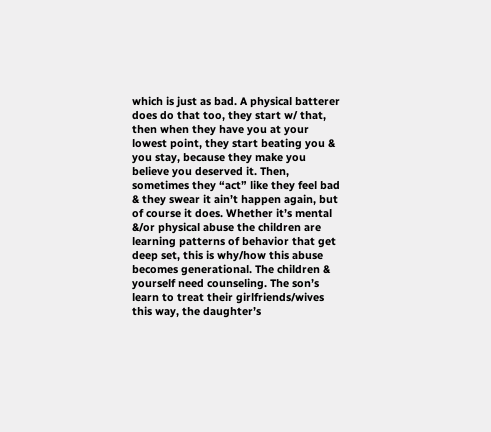which is just as bad. A physical batterer does do that too, they start w/ that, then when they have you at your lowest point, they start beating you & you stay, because they make you believe you deserved it. Then, sometimes they “act” like they feel bad & they swear it ain’t happen again, but of course it does. Whether it’s mental &/or physical abuse the children are learning patterns of behavior that get deep set, this is why/how this abuse becomes generational. The children & yourself need counseling. The son’s learn to treat their girlfriends/wives this way, the daughter’s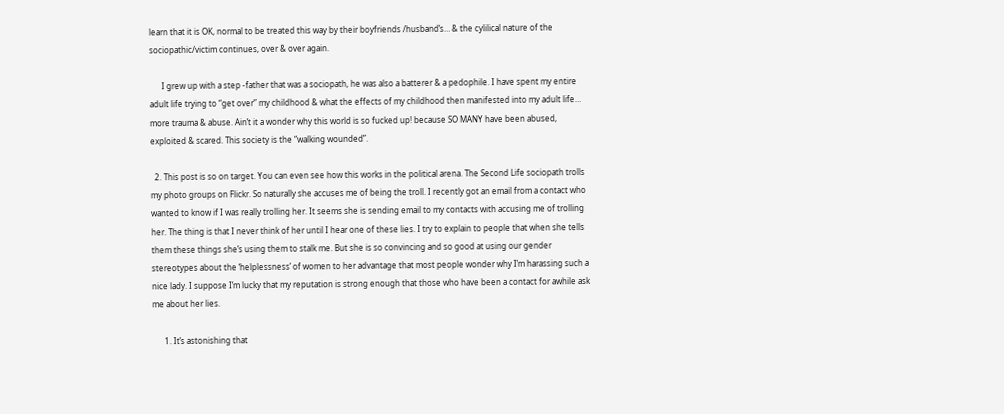learn that it is OK, normal to be treated this way by their boyfriends /husband’s… & the cylilical nature of the sociopathic/victim continues, over & over again.

      I grew up with a step -father that was a sociopath, he was also a batterer & a pedophile. I have spent my entire adult life trying to “get over” my childhood & what the effects of my childhood then manifested into my adult life… more trauma & abuse. Ain’t it a wonder why this world is so fucked up! because SO MANY have been abused, exploited & scared. This society is the “walking wounded”.

  2. This post is so on target. You can even see how this works in the political arena. The Second Life sociopath trolls my photo groups on Flickr. So naturally she accuses me of being the troll. I recently got an email from a contact who wanted to know if I was really trolling her. It seems she is sending email to my contacts with accusing me of trolling her. The thing is that I never think of her until I hear one of these lies. I try to explain to people that when she tells them these things she’s using them to stalk me. But she is so convincing and so good at using our gender stereotypes about the ‘helplessness’ of women to her advantage that most people wonder why I’m harassing such a nice lady. I suppose I’m lucky that my reputation is strong enough that those who have been a contact for awhile ask me about her lies.

      1. It’s astonishing that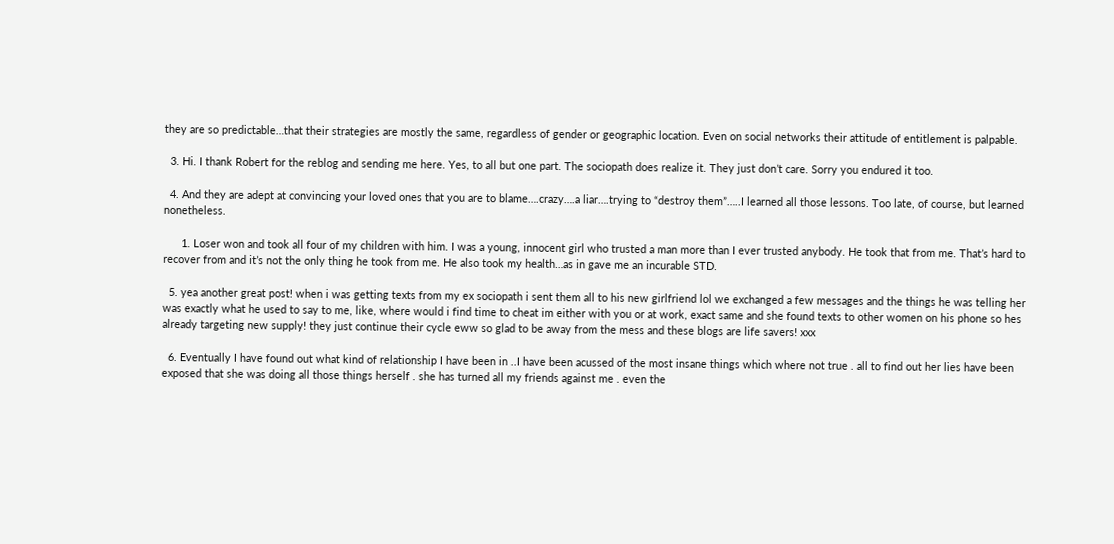they are so predictable…that their strategies are mostly the same, regardless of gender or geographic location. Even on social networks their attitude of entitlement is palpable.

  3. Hi. I thank Robert for the reblog and sending me here. Yes, to all but one part. The sociopath does realize it. They just don’t care. Sorry you endured it too.

  4. And they are adept at convincing your loved ones that you are to blame….crazy….a liar….trying to “destroy them”…..I learned all those lessons. Too late, of course, but learned nonetheless.

      1. Loser won and took all four of my children with him. I was a young, innocent girl who trusted a man more than I ever trusted anybody. He took that from me. That’s hard to recover from and it’s not the only thing he took from me. He also took my health…as in gave me an incurable STD.

  5. yea another great post! when i was getting texts from my ex sociopath i sent them all to his new girlfriend lol we exchanged a few messages and the things he was telling her was exactly what he used to say to me, like, where would i find time to cheat im either with you or at work, exact same and she found texts to other women on his phone so hes already targeting new supply! they just continue their cycle eww so glad to be away from the mess and these blogs are life savers! xxx

  6. Eventually I have found out what kind of relationship I have been in ..I have been acussed of the most insane things which where not true . all to find out her lies have been exposed that she was doing all those things herself . she has turned all my friends against me . even the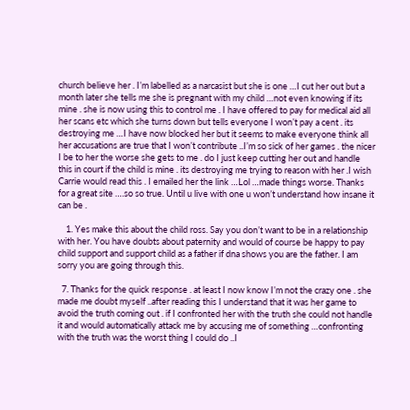church believe her . I’m labelled as a narcasist but she is one …I cut her out but a month later she tells me she is pregnant with my child …not even knowing if its mine . she is now using this to control me . I have offered to pay for medical aid all her scans etc which she turns down but tells everyone I won’t pay a cent . its destroying me …I have now blocked her but it seems to make everyone think all her accusations are true that I won’t contribute ..I’m so sick of her games . the nicer I be to her the worse she gets to me . do I just keep cutting her out and handle this in court if the child is mine . its destroying me trying to reason with her .I wish Carrie would read this . I emailed her the link …Lol …made things worse. Thanks for a great site ….so so true. Until u live with one u won’t understand how insane it can be .

    1. Yes make this about the child ross. Say you don’t want to be in a relationship with her. You have doubts about paternity and would of course be happy to pay child support and support child as a father if dna shows you are the father. I am sorry you are going through this.

  7. Thanks for the quick response . at least I now know I’m not the crazy one . she made me doubt myself ..after reading this I understand that it was her game to avoid the truth coming out . if I confronted her with the truth she could not handle it and would automatically attack me by accusing me of something …confronting with the truth was the worst thing I could do ..I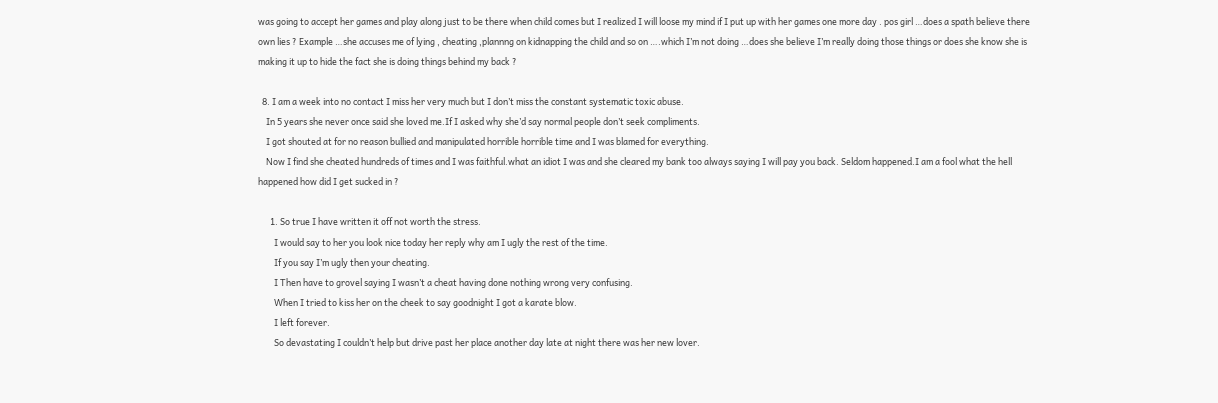was going to accept her games and play along just to be there when child comes but I realized I will loose my mind if I put up with her games one more day . pos girl …does a spath believe there own lies ? Example …she accuses me of lying , cheating ,plannng on kidnapping the child and so on ….which I’m not doing …does she believe I’m really doing those things or does she know she is making it up to hide the fact she is doing things behind my back ?

  8. I am a week into no contact I miss her very much but I don’t miss the constant systematic toxic abuse.
    In 5 years she never once said she loved me.If I asked why she’d say normal people don’t seek compliments.
    I got shouted at for no reason bullied and manipulated horrible horrible time and I was blamed for everything.
    Now I find she cheated hundreds of times and I was faithful.what an idiot I was and she cleared my bank too always saying I will pay you back. Seldom happened.I am a fool what the hell happened how did I get sucked in ?

      1. So true I have written it off not worth the stress.
        I would say to her you look nice today her reply why am I ugly the rest of the time.
        If you say I’m ugly then your cheating.
        I Then have to grovel saying I wasn’t a cheat having done nothing wrong very confusing.
        When I tried to kiss her on the cheek to say goodnight I got a karate blow.
        I left forever.
        So devastating I couldn’t help but drive past her place another day late at night there was her new lover.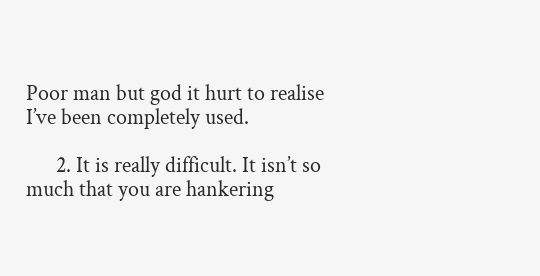Poor man but god it hurt to realise I’ve been completely used.

      2. It is really difficult. It isn’t so much that you are hankering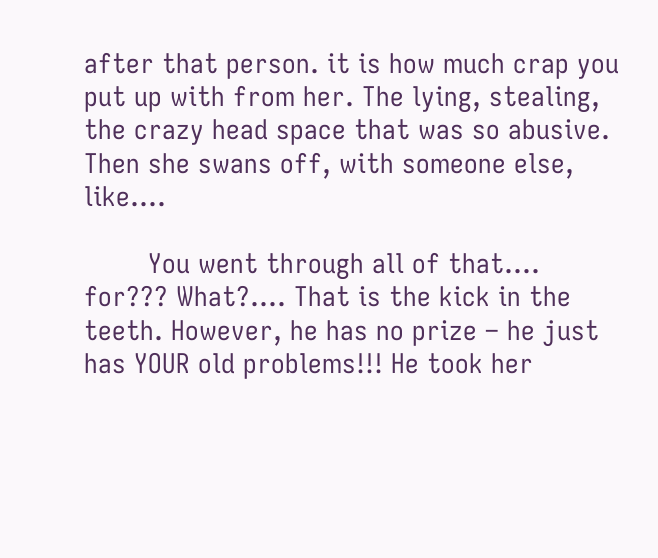after that person. it is how much crap you put up with from her. The lying, stealing, the crazy head space that was so abusive. Then she swans off, with someone else, like….

        You went through all of that…. for??? What?…. That is the kick in the teeth. However, he has no prize – he just has YOUR old problems!!! He took her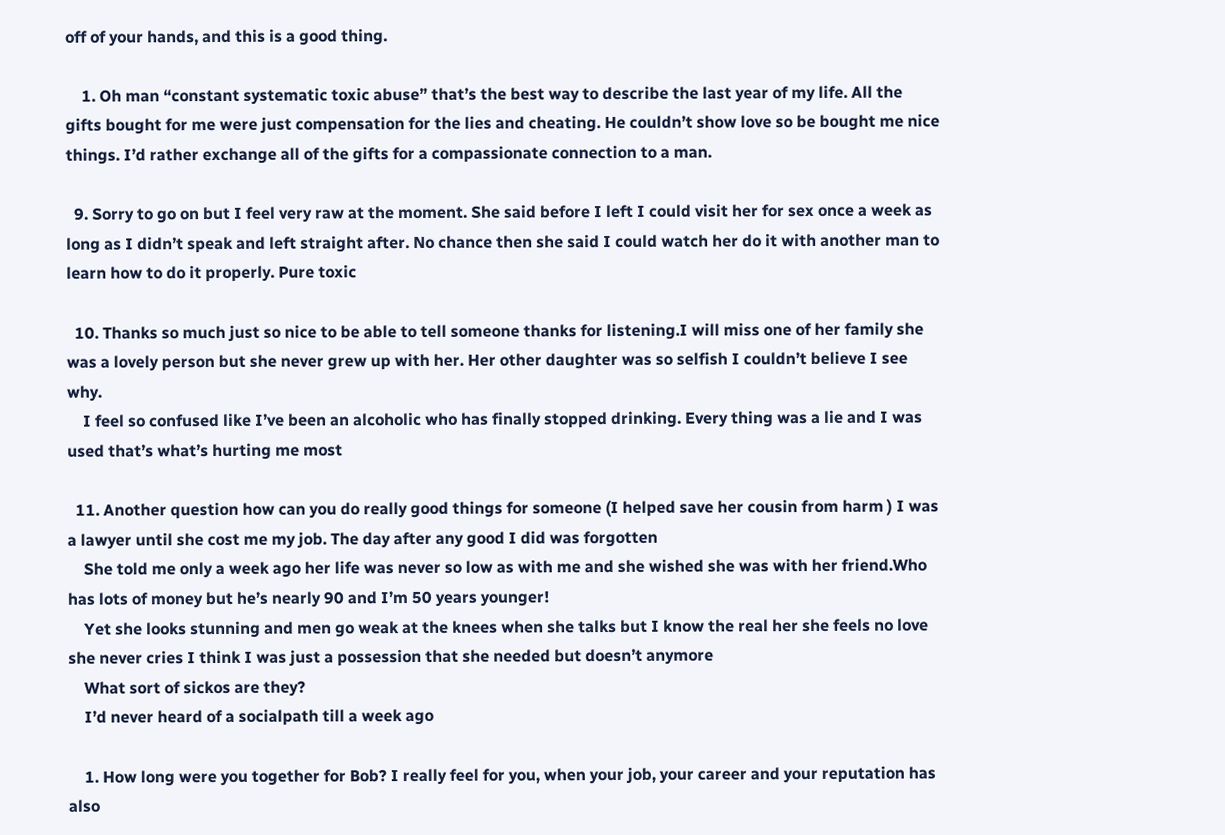off of your hands, and this is a good thing.

    1. Oh man “constant systematic toxic abuse” that’s the best way to describe the last year of my life. All the gifts bought for me were just compensation for the lies and cheating. He couldn’t show love so be bought me nice things. I’d rather exchange all of the gifts for a compassionate connection to a man.

  9. Sorry to go on but I feel very raw at the moment. She said before I left I could visit her for sex once a week as long as I didn’t speak and left straight after. No chance then she said I could watch her do it with another man to learn how to do it properly. Pure toxic

  10. Thanks so much just so nice to be able to tell someone thanks for listening.I will miss one of her family she was a lovely person but she never grew up with her. Her other daughter was so selfish I couldn’t believe I see why.
    I feel so confused like I’ve been an alcoholic who has finally stopped drinking. Every thing was a lie and I was used that’s what’s hurting me most

  11. Another question how can you do really good things for someone (I helped save her cousin from harm ) I was a lawyer until she cost me my job. The day after any good I did was forgotten
    She told me only a week ago her life was never so low as with me and she wished she was with her friend.Who has lots of money but he’s nearly 90 and I’m 50 years younger!
    Yet she looks stunning and men go weak at the knees when she talks but I know the real her she feels no love she never cries I think I was just a possession that she needed but doesn’t anymore
    What sort of sickos are they?
    I’d never heard of a socialpath till a week ago

    1. How long were you together for Bob? I really feel for you, when your job, your career and your reputation has also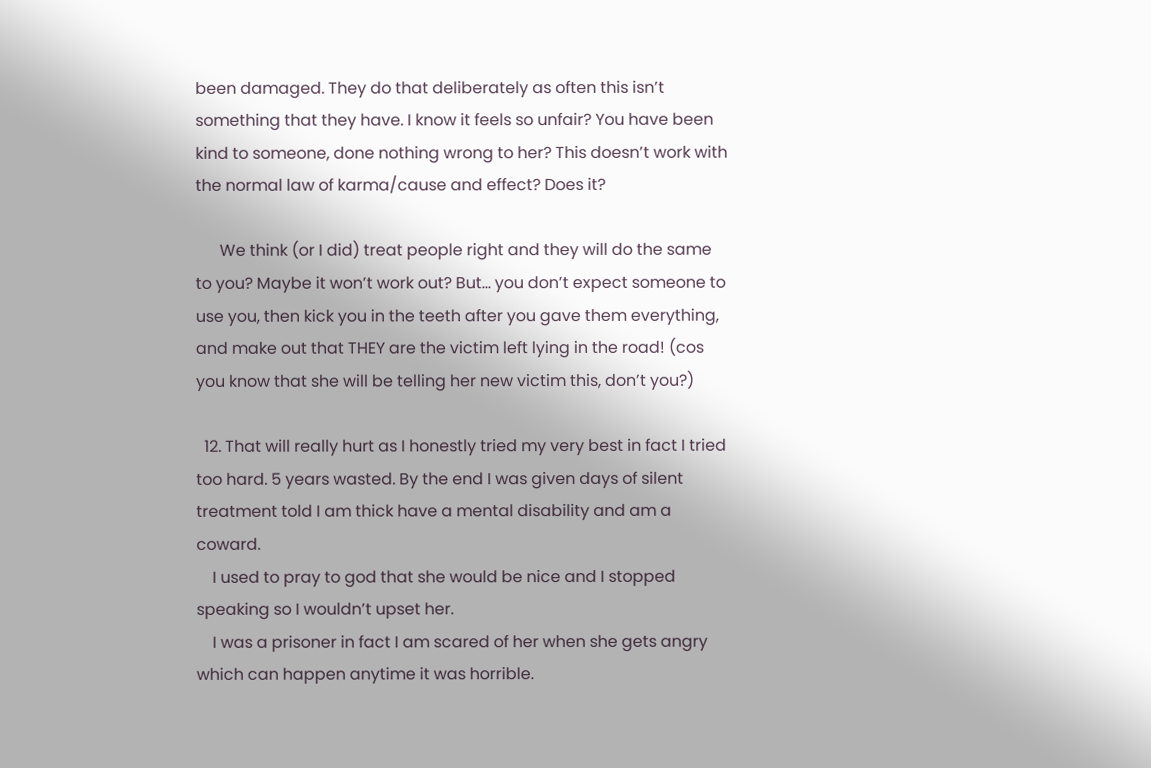been damaged. They do that deliberately as often this isn’t something that they have. I know it feels so unfair? You have been kind to someone, done nothing wrong to her? This doesn’t work with the normal law of karma/cause and effect? Does it?

      We think (or I did) treat people right and they will do the same to you? Maybe it won’t work out? But… you don’t expect someone to use you, then kick you in the teeth after you gave them everything, and make out that THEY are the victim left lying in the road! (cos you know that she will be telling her new victim this, don’t you?)

  12. That will really hurt as I honestly tried my very best in fact I tried too hard. 5 years wasted. By the end I was given days of silent treatment told I am thick have a mental disability and am a coward.
    I used to pray to god that she would be nice and I stopped speaking so I wouldn’t upset her.
    I was a prisoner in fact I am scared of her when she gets angry which can happen anytime it was horrible.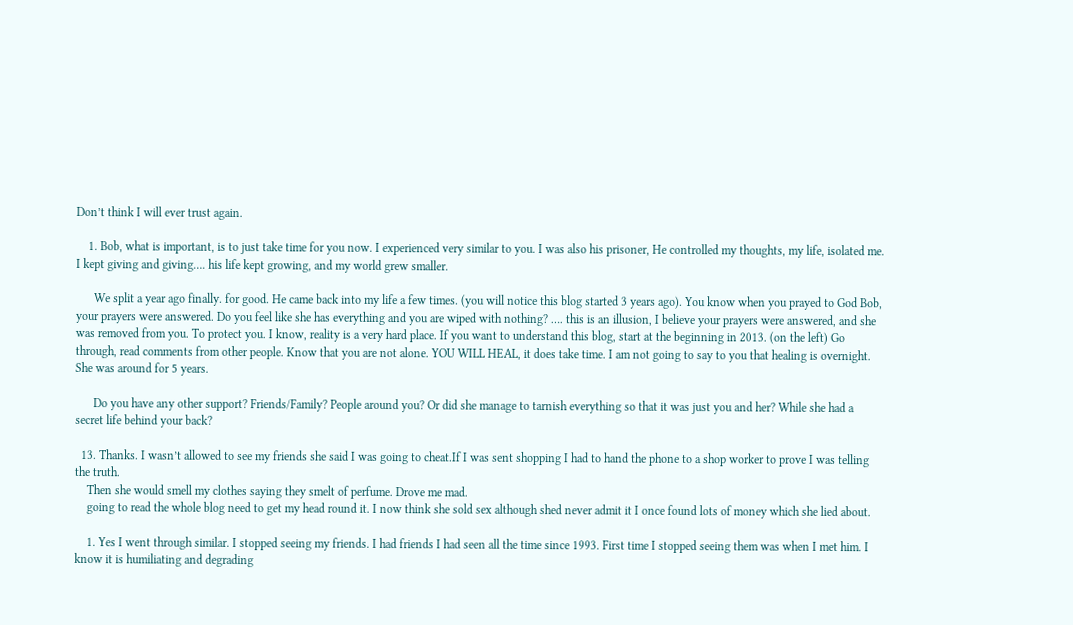Don’t think I will ever trust again.

    1. Bob, what is important, is to just take time for you now. I experienced very similar to you. I was also his prisoner, He controlled my thoughts, my life, isolated me. I kept giving and giving…. his life kept growing, and my world grew smaller.

      We split a year ago finally. for good. He came back into my life a few times. (you will notice this blog started 3 years ago). You know when you prayed to God Bob, your prayers were answered. Do you feel like she has everything and you are wiped with nothing? …. this is an illusion, I believe your prayers were answered, and she was removed from you. To protect you. I know, reality is a very hard place. If you want to understand this blog, start at the beginning in 2013. (on the left) Go through, read comments from other people. Know that you are not alone. YOU WILL HEAL, it does take time. I am not going to say to you that healing is overnight. She was around for 5 years.

      Do you have any other support? Friends/Family? People around you? Or did she manage to tarnish everything so that it was just you and her? While she had a secret life behind your back?

  13. Thanks. I wasn’t allowed to see my friends she said I was going to cheat.If I was sent shopping I had to hand the phone to a shop worker to prove I was telling the truth.
    Then she would smell my clothes saying they smelt of perfume. Drove me mad.
    going to read the whole blog need to get my head round it. I now think she sold sex although shed never admit it I once found lots of money which she lied about.

    1. Yes I went through similar. I stopped seeing my friends. I had friends I had seen all the time since 1993. First time I stopped seeing them was when I met him. I know it is humiliating and degrading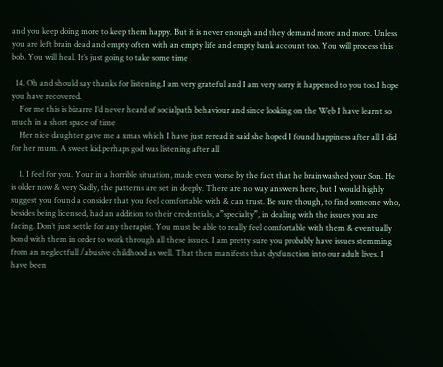and you keep doing more to keep them happy. But it is never enough and they demand more and more. Unless you are left brain dead and empty often with an empty life and empty bank account too. You will process this bob. You will heal. It’s just going to take some time

  14. Oh and should say thanks for listening.I am very grateful and I am very sorry it happened to you too.I hope you have recovered.
    For me this is bizarre I’d never heard of socialpath behaviour and since looking on the Web I have learnt so much in a short space of time
    Her nice daughter gave me a xmas which I have just reread it said she hoped I found happiness after all I did for her mum. A sweet kid.perhaps god was listening after all

    1. I feel for you. Your in a horrible situation, made even worse by the fact that he brainwashed your Son. He is older now & very Sadly, the patterns are set in deeply. There are no way answers here, but I would highly suggest you found a consider that you feel comfortable with & can trust. Be sure though, to find someone who, besides being licensed, had an addition to their credentials, a”specialty”, in dealing with the issues you are facing. Don’t just settle for any therapist. You must be able to really feel comfortable with them & eventually bond with them in order to work through all these issues. I am pretty sure you probably have issues stemming from an neglectfull /abusive childhood as well. That then manifests that dysfunction into our adult lives. I have been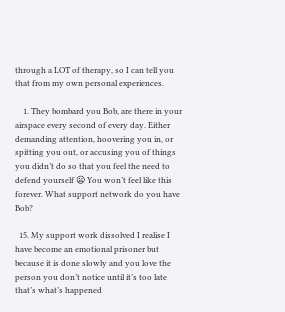through a LOT of therapy, so I can tell you that from my own personal experiences.

    1. They bombard you Bob, are there in your airspace every second of every day. Either demanding attention, hoovering you in, or spitting you out, or accusing you of things you didn’t do so that you feel the need to defend yourself 😦 You won’t feel like this forever. What support network do you have Bob?

  15. My support work dissolved I realise I have become an emotional prisoner but because it is done slowly and you love the person you don’t notice until it’s too late that’s what’s happened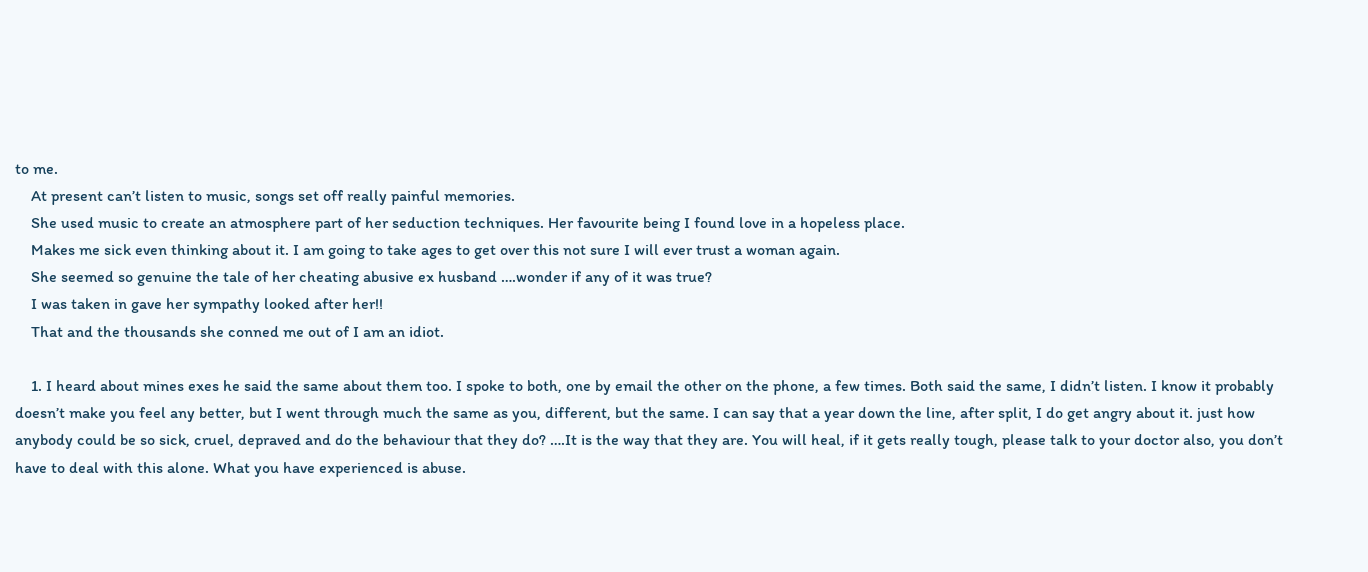to me.
    At present can’t listen to music, songs set off really painful memories.
    She used music to create an atmosphere part of her seduction techniques. Her favourite being I found love in a hopeless place.
    Makes me sick even thinking about it. I am going to take ages to get over this not sure I will ever trust a woman again.
    She seemed so genuine the tale of her cheating abusive ex husband ….wonder if any of it was true?
    I was taken in gave her sympathy looked after her!!
    That and the thousands she conned me out of I am an idiot.

    1. I heard about mines exes he said the same about them too. I spoke to both, one by email the other on the phone, a few times. Both said the same, I didn’t listen. I know it probably doesn’t make you feel any better, but I went through much the same as you, different, but the same. I can say that a year down the line, after split, I do get angry about it. just how anybody could be so sick, cruel, depraved and do the behaviour that they do? ….It is the way that they are. You will heal, if it gets really tough, please talk to your doctor also, you don’t have to deal with this alone. What you have experienced is abuse.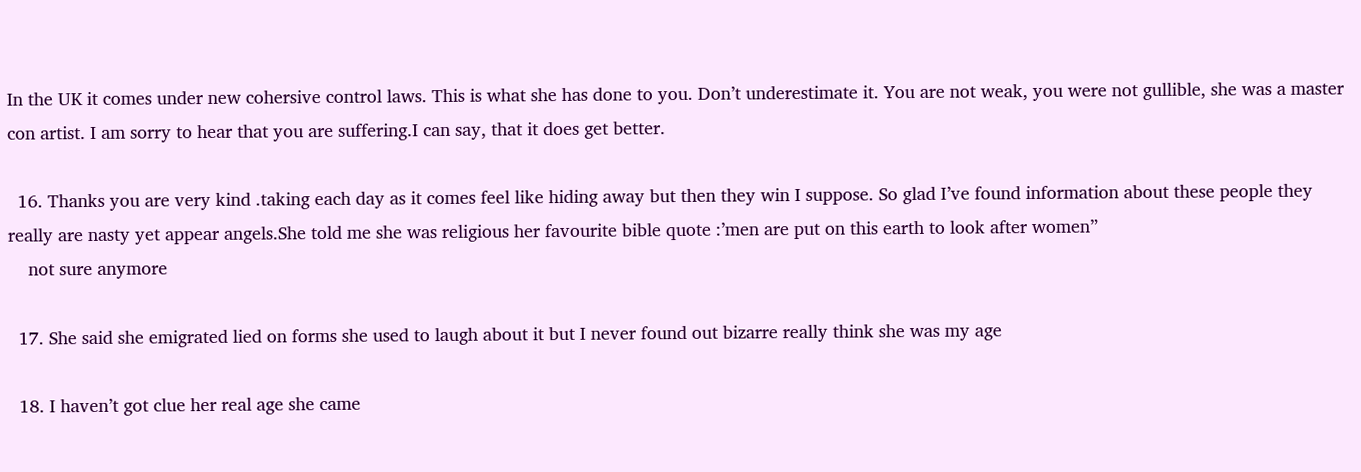In the UK it comes under new cohersive control laws. This is what she has done to you. Don’t underestimate it. You are not weak, you were not gullible, she was a master con artist. I am sorry to hear that you are suffering.I can say, that it does get better.

  16. Thanks you are very kind .taking each day as it comes feel like hiding away but then they win I suppose. So glad I’ve found information about these people they really are nasty yet appear angels.She told me she was religious her favourite bible quote :’men are put on this earth to look after women”
    not sure anymore

  17. She said she emigrated lied on forms she used to laugh about it but I never found out bizarre really think she was my age

  18. I haven’t got clue her real age she came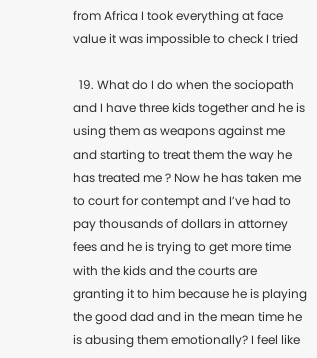from Africa I took everything at face value it was impossible to check I tried

  19. What do I do when the sociopath and I have three kids together and he is using them as weapons against me and starting to treat them the way he has treated me ? Now he has taken me to court for contempt and I’ve had to pay thousands of dollars in attorney fees and he is trying to get more time with the kids and the courts are granting it to him because he is playing the good dad and in the mean time he is abusing them emotionally? I feel like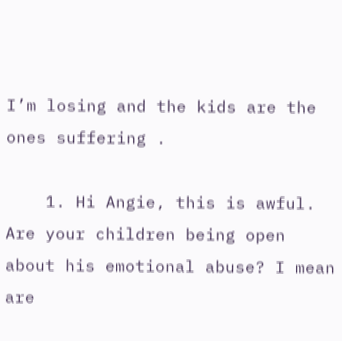I’m losing and the kids are the ones suffering .

    1. Hi Angie, this is awful. Are your children being open about his emotional abuse? I mean are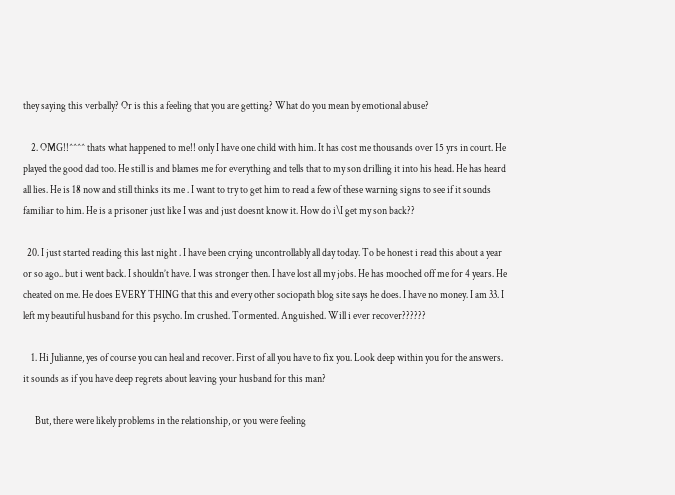they saying this verbally? Or is this a feeling that you are getting? What do you mean by emotional abuse?

    2. OMG!!^^^^ thats what happened to me!! only I have one child with him. It has cost me thousands over 15 yrs in court. He played the good dad too. He still is and blames me for everything and tells that to my son drilling it into his head. He has heard all lies. He is 18 now and still thinks its me . I want to try to get him to read a few of these warning signs to see if it sounds familiar to him. He is a prisoner just like I was and just doesnt know it. How do i\I get my son back??

  20. I just started reading this last night . I have been crying uncontrollably all day today. To be honest i read this about a year or so ago.. but i went back. I shouldn’t have. I was stronger then. I have lost all my jobs. He has mooched off me for 4 years. He cheated on me. He does EVERY THING that this and every other sociopath blog site says he does. I have no money. I am 33. I left my beautiful husband for this psycho. Im crushed. Tormented. Anguished. Will i ever recover??????

    1. Hi Julianne, yes of course you can heal and recover. First of all you have to fix you. Look deep within you for the answers. it sounds as if you have deep regrets about leaving your husband for this man?

      But, there were likely problems in the relationship, or you were feeling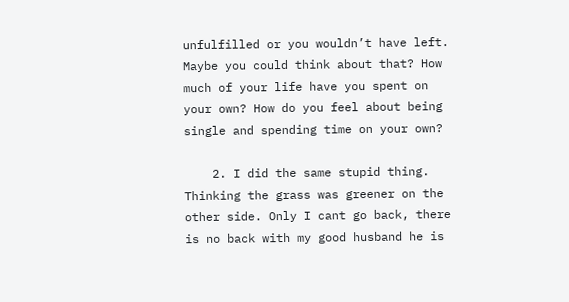unfulfilled or you wouldn’t have left. Maybe you could think about that? How much of your life have you spent on your own? How do you feel about being single and spending time on your own?

    2. I did the same stupid thing. Thinking the grass was greener on the other side. Only I cant go back, there is no back with my good husband he is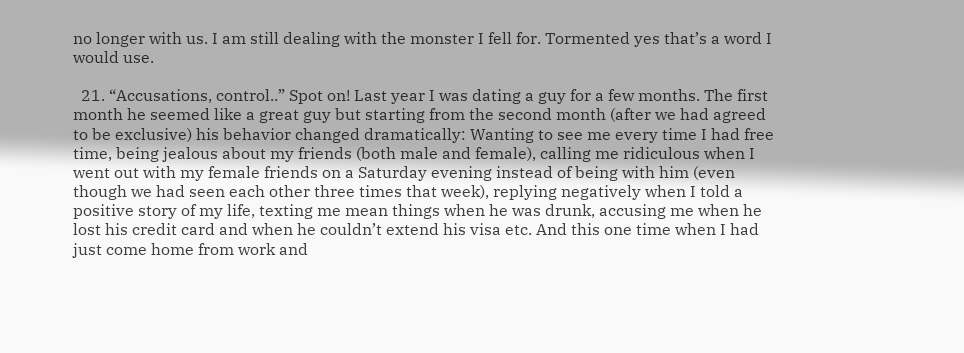no longer with us. I am still dealing with the monster I fell for. Tormented yes that’s a word I would use.

  21. “Accusations, control..” Spot on! Last year I was dating a guy for a few months. The first month he seemed like a great guy but starting from the second month (after we had agreed to be exclusive) his behavior changed dramatically: Wanting to see me every time I had free time, being jealous about my friends (both male and female), calling me ridiculous when I went out with my female friends on a Saturday evening instead of being with him (even though we had seen each other three times that week), replying negatively when I told a positive story of my life, texting me mean things when he was drunk, accusing me when he lost his credit card and when he couldn’t extend his visa etc. And this one time when I had just come home from work and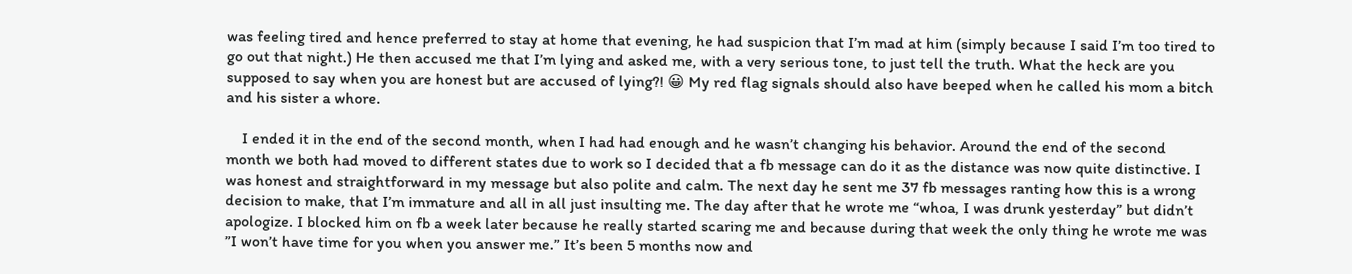was feeling tired and hence preferred to stay at home that evening, he had suspicion that I’m mad at him (simply because I said I’m too tired to go out that night.) He then accused me that I’m lying and asked me, with a very serious tone, to just tell the truth. What the heck are you supposed to say when you are honest but are accused of lying?! 😀 My red flag signals should also have beeped when he called his mom a bitch and his sister a whore.

    I ended it in the end of the second month, when I had had enough and he wasn’t changing his behavior. Around the end of the second month we both had moved to different states due to work so I decided that a fb message can do it as the distance was now quite distinctive. I was honest and straightforward in my message but also polite and calm. The next day he sent me 37 fb messages ranting how this is a wrong decision to make, that I’m immature and all in all just insulting me. The day after that he wrote me “whoa, I was drunk yesterday” but didn’t apologize. I blocked him on fb a week later because he really started scaring me and because during that week the only thing he wrote me was ”I won’t have time for you when you answer me.” It’s been 5 months now and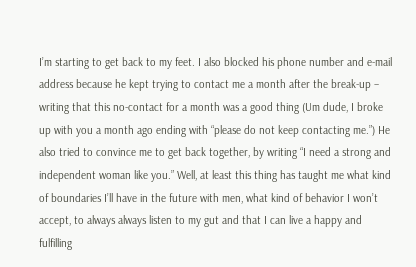I’m starting to get back to my feet. I also blocked his phone number and e-mail address because he kept trying to contact me a month after the break-up – writing that this no-contact for a month was a good thing (Um dude, I broke up with you a month ago ending with “please do not keep contacting me.”) He also tried to convince me to get back together, by writing “I need a strong and independent woman like you.” Well, at least this thing has taught me what kind of boundaries I’ll have in the future with men, what kind of behavior I won’t accept, to always always listen to my gut and that I can live a happy and fulfilling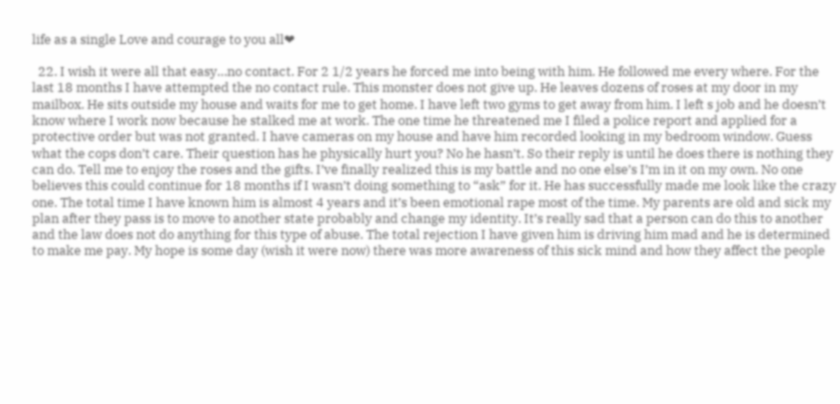life as a single Love and courage to you all❤

  22. I wish it were all that easy…no contact. For 2 1/2 years he forced me into being with him. He followed me every where. For the last 18 months I have attempted the no contact rule. This monster does not give up. He leaves dozens of roses at my door in my mailbox. He sits outside my house and waits for me to get home. I have left two gyms to get away from him. I left s job and he doesn’t know where I work now because he stalked me at work. The one time he threatened me I filed a police report and applied for a protective order but was not granted. I have cameras on my house and have him recorded looking in my bedroom window. Guess what the cops don’t care. Their question has he physically hurt you? No he hasn’t. So their reply is until he does there is nothing they can do. Tell me to enjoy the roses and the gifts. I’ve finally realized this is my battle and no one else’s I’m in it on my own. No one believes this could continue for 18 months if I wasn’t doing something to “ask” for it. He has successfully made me look like the crazy one. The total time I have known him is almost 4 years and it’s been emotional rape most of the time. My parents are old and sick my plan after they pass is to move to another state probably and change my identity. It’s really sad that a person can do this to another and the law does not do anything for this type of abuse. The total rejection I have given him is driving him mad and he is determined to make me pay. My hope is some day (wish it were now) there was more awareness of this sick mind and how they affect the people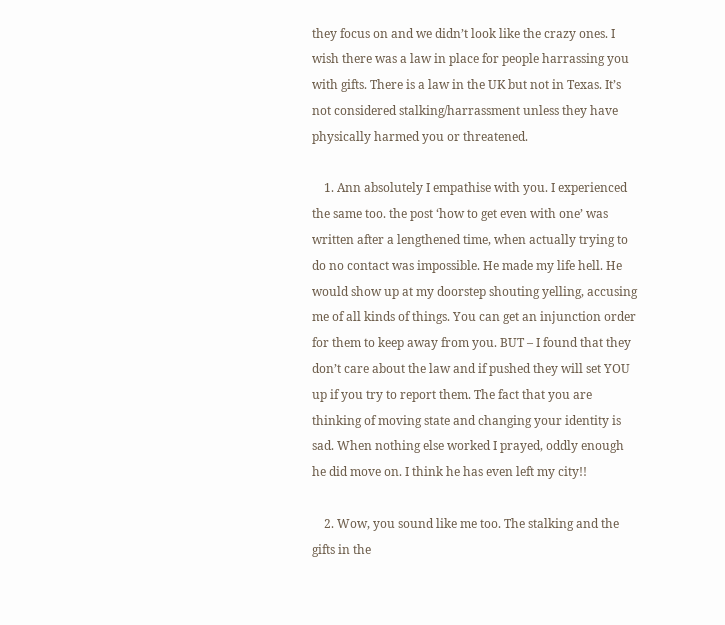they focus on and we didn’t look like the crazy ones. I wish there was a law in place for people harrassing you with gifts. There is a law in the UK but not in Texas. It’s not considered stalking/harrassment unless they have physically harmed you or threatened.

    1. Ann absolutely I empathise with you. I experienced the same too. the post ‘how to get even with one’ was written after a lengthened time, when actually trying to do no contact was impossible. He made my life hell. He would show up at my doorstep shouting yelling, accusing me of all kinds of things. You can get an injunction order for them to keep away from you. BUT – I found that they don’t care about the law and if pushed they will set YOU up if you try to report them. The fact that you are thinking of moving state and changing your identity is sad. When nothing else worked I prayed, oddly enough he did move on. I think he has even left my city!!

    2. Wow, you sound like me too. The stalking and the gifts in the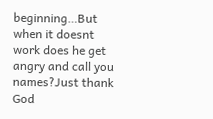beginning…But when it doesnt work does he get angry and call you names?Just thank God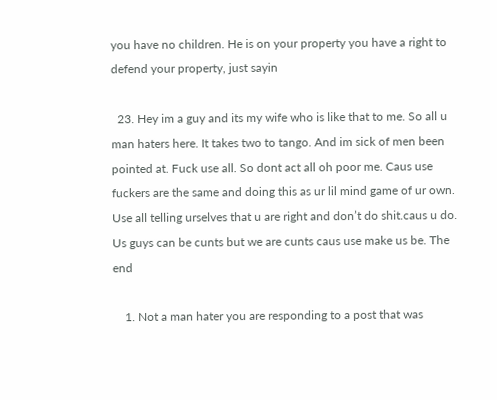you have no children. He is on your property you have a right to defend your property, just sayin

  23. Hey im a guy and its my wife who is like that to me. So all u man haters here. It takes two to tango. And im sick of men been pointed at. Fuck use all. So dont act all oh poor me. Caus use fuckers are the same and doing this as ur lil mind game of ur own. Use all telling urselves that u are right and don’t do shit.caus u do. Us guys can be cunts but we are cunts caus use make us be. The end

    1. Not a man hater you are responding to a post that was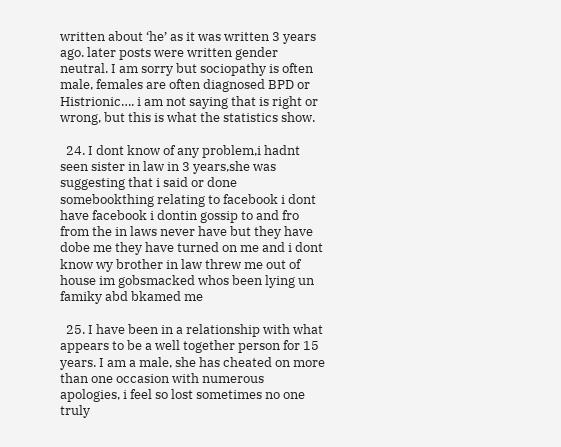written about ‘he’ as it was written 3 years ago. later posts were written gender neutral. I am sorry but sociopathy is often male, females are often diagnosed BPD or Histrionic…. i am not saying that is right or wrong, but this is what the statistics show.

  24. I dont know of any problem,i hadnt seen sister in law in 3 years,she was suggesting that i said or done somebookthing relating to facebook i dont have facebook i dontin gossip to and fro from the in laws never have but they have dobe me they have turned on me and i dont know wy brother in law threw me out of house im gobsmacked whos been lying un famiky abd bkamed me

  25. I have been in a relationship with what appears to be a well together person for 15 years. I am a male, she has cheated on more than one occasion with numerous apologies, i feel so lost sometimes no one truly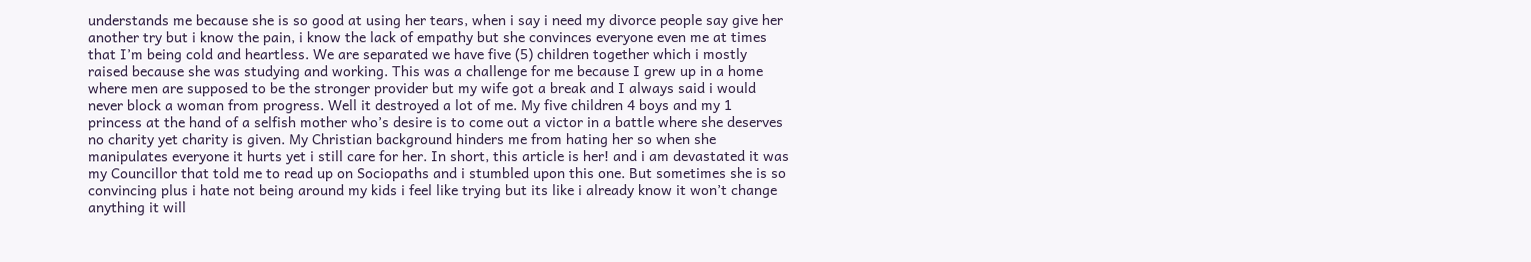understands me because she is so good at using her tears, when i say i need my divorce people say give her another try but i know the pain, i know the lack of empathy but she convinces everyone even me at times that I’m being cold and heartless. We are separated we have five (5) children together which i mostly raised because she was studying and working. This was a challenge for me because I grew up in a home where men are supposed to be the stronger provider but my wife got a break and I always said i would never block a woman from progress. Well it destroyed a lot of me. My five children 4 boys and my 1 princess at the hand of a selfish mother who’s desire is to come out a victor in a battle where she deserves no charity yet charity is given. My Christian background hinders me from hating her so when she manipulates everyone it hurts yet i still care for her. In short, this article is her! and i am devastated it was my Councillor that told me to read up on Sociopaths and i stumbled upon this one. But sometimes she is so convincing plus i hate not being around my kids i feel like trying but its like i already know it won’t change anything it will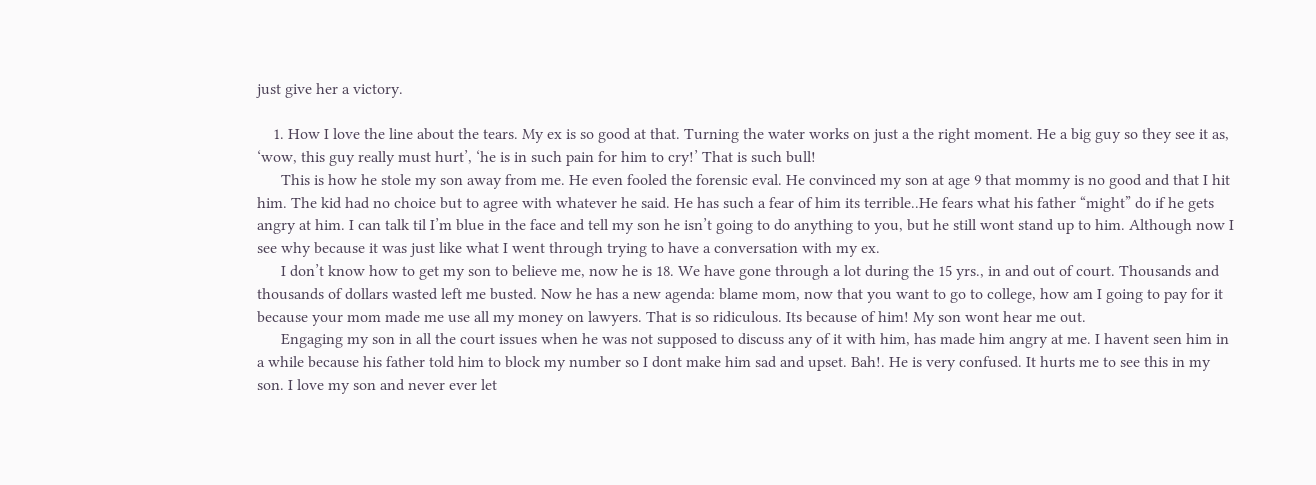just give her a victory.

    1. How I love the line about the tears. My ex is so good at that. Turning the water works on just a the right moment. He a big guy so they see it as, ‘wow, this guy really must hurt’, ‘he is in such pain for him to cry!’ That is such bull!
      This is how he stole my son away from me. He even fooled the forensic eval. He convinced my son at age 9 that mommy is no good and that I hit him. The kid had no choice but to agree with whatever he said. He has such a fear of him its terrible..He fears what his father “might” do if he gets angry at him. I can talk til I’m blue in the face and tell my son he isn’t going to do anything to you, but he still wont stand up to him. Although now I see why because it was just like what I went through trying to have a conversation with my ex.
      I don’t know how to get my son to believe me, now he is 18. We have gone through a lot during the 15 yrs., in and out of court. Thousands and thousands of dollars wasted left me busted. Now he has a new agenda: blame mom, now that you want to go to college, how am I going to pay for it because your mom made me use all my money on lawyers. That is so ridiculous. Its because of him! My son wont hear me out.
      Engaging my son in all the court issues when he was not supposed to discuss any of it with him, has made him angry at me. I havent seen him in a while because his father told him to block my number so I dont make him sad and upset. Bah!. He is very confused. It hurts me to see this in my son. I love my son and never ever let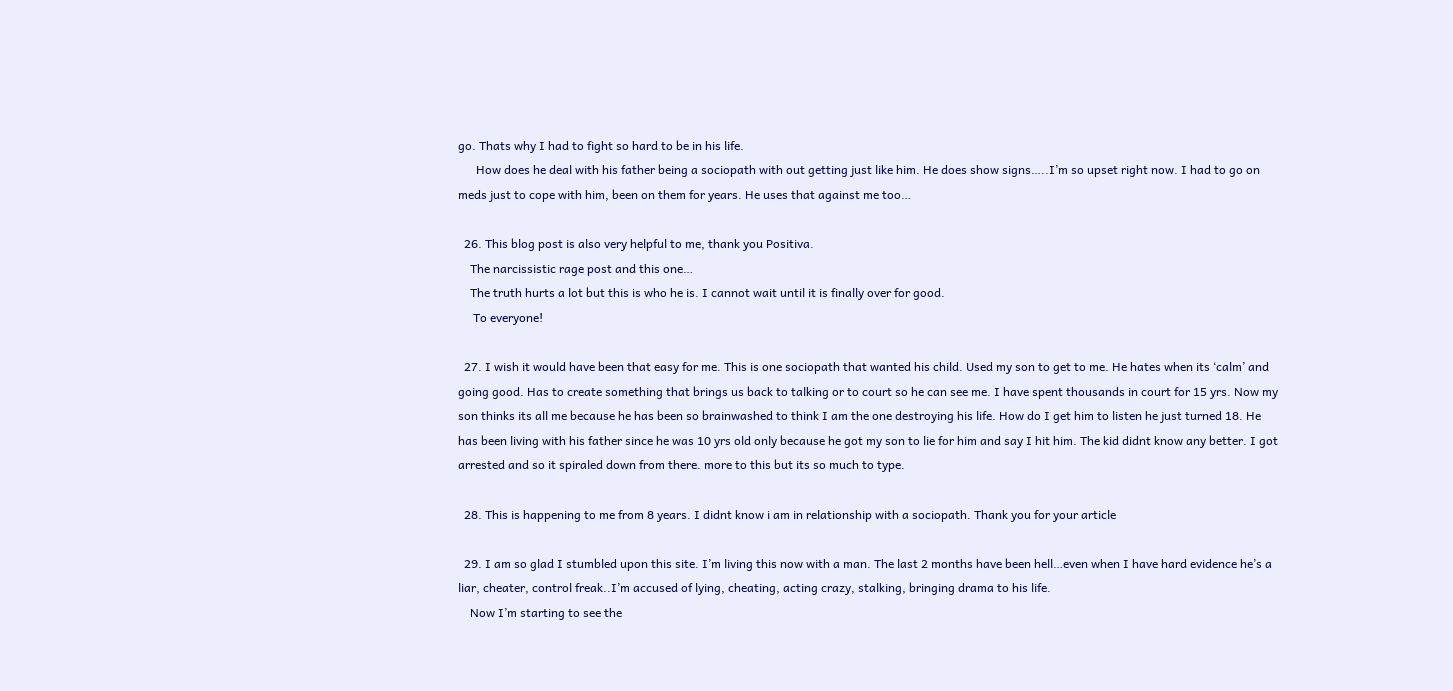go. Thats why I had to fight so hard to be in his life.
      How does he deal with his father being a sociopath with out getting just like him. He does show signs…..I’m so upset right now. I had to go on meds just to cope with him, been on them for years. He uses that against me too…

  26. This blog post is also very helpful to me, thank you Positiva.
    The narcissistic rage post and this one…
    The truth hurts a lot but this is who he is. I cannot wait until it is finally over for good.
     To everyone!

  27. I wish it would have been that easy for me. This is one sociopath that wanted his child. Used my son to get to me. He hates when its ‘calm’ and going good. Has to create something that brings us back to talking or to court so he can see me. I have spent thousands in court for 15 yrs. Now my son thinks its all me because he has been so brainwashed to think I am the one destroying his life. How do I get him to listen he just turned 18. He has been living with his father since he was 10 yrs old only because he got my son to lie for him and say I hit him. The kid didnt know any better. I got arrested and so it spiraled down from there. more to this but its so much to type.

  28. This is happening to me from 8 years. I didnt know i am in relationship with a sociopath. Thank you for your article

  29. I am so glad I stumbled upon this site. I’m living this now with a man. The last 2 months have been hell…even when I have hard evidence he’s a liar, cheater, control freak..I’m accused of lying, cheating, acting crazy, stalking, bringing drama to his life.
    Now I’m starting to see the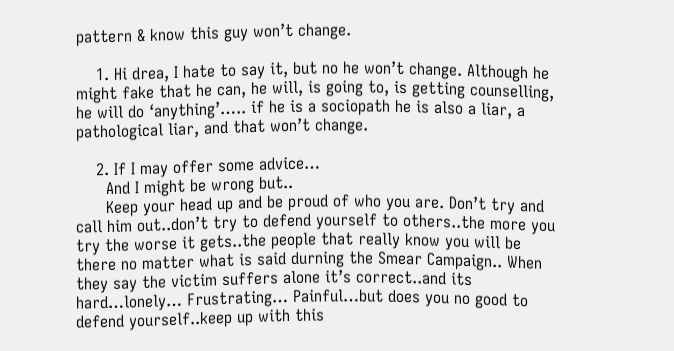pattern & know this guy won’t change.

    1. Hi drea, I hate to say it, but no he won’t change. Although he might fake that he can, he will, is going to, is getting counselling, he will do ‘anything’….. if he is a sociopath he is also a liar, a pathological liar, and that won’t change.

    2. If I may offer some advice…
      And I might be wrong but..
      Keep your head up and be proud of who you are. Don’t try and call him out..don’t try to defend yourself to others..the more you try the worse it gets..the people that really know you will be there no matter what is said durning the Smear Campaign.. When they say the victim suffers alone it’s correct..and its hard…lonely… Frustrating… Painful…but does you no good to defend yourself..keep up with this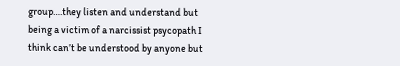group….they listen and understand but being a victim of a narcissist psycopath I think can’t be understood by anyone but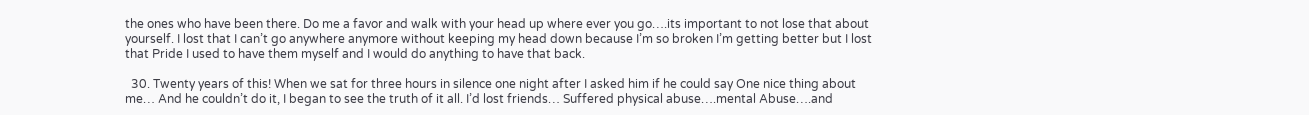the ones who have been there. Do me a favor and walk with your head up where ever you go….its important to not lose that about yourself. I lost that I can’t go anywhere anymore without keeping my head down because I’m so broken I’m getting better but I lost that Pride I used to have them myself and I would do anything to have that back.

  30. Twenty years of this! When we sat for three hours in silence one night after I asked him if he could say One nice thing about me… And he couldn’t do it, I began to see the truth of it all. I’d lost friends… Suffered physical abuse….mental Abuse….and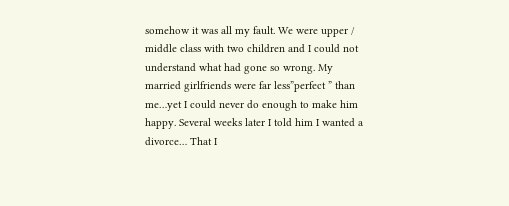somehow it was all my fault. We were upper / middle class with two children and I could not understand what had gone so wrong. My married girlfriends were far less”perfect ” than me…yet I could never do enough to make him happy. Several weeks later I told him I wanted a divorce… That I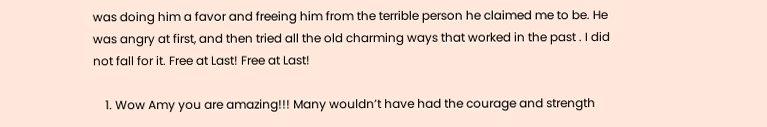was doing him a favor and freeing him from the terrible person he claimed me to be. He was angry at first, and then tried all the old charming ways that worked in the past . I did not fall for it. Free at Last! Free at Last!

    1. Wow Amy you are amazing!!! Many wouldn’t have had the courage and strength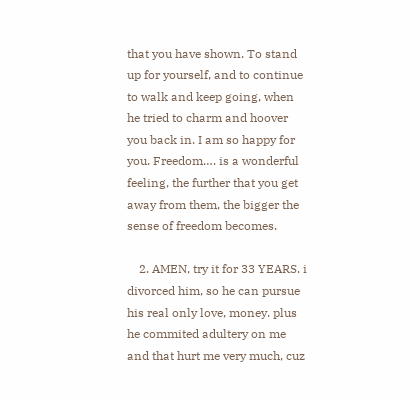that you have shown. To stand up for yourself, and to continue to walk and keep going, when he tried to charm and hoover you back in. I am so happy for you. Freedom…. is a wonderful feeling, the further that you get away from them, the bigger the sense of freedom becomes.

    2. AMEN, try it for 33 YEARS. i divorced him, so he can pursue his real only love, money. plus he commited adultery on me and that hurt me very much, cuz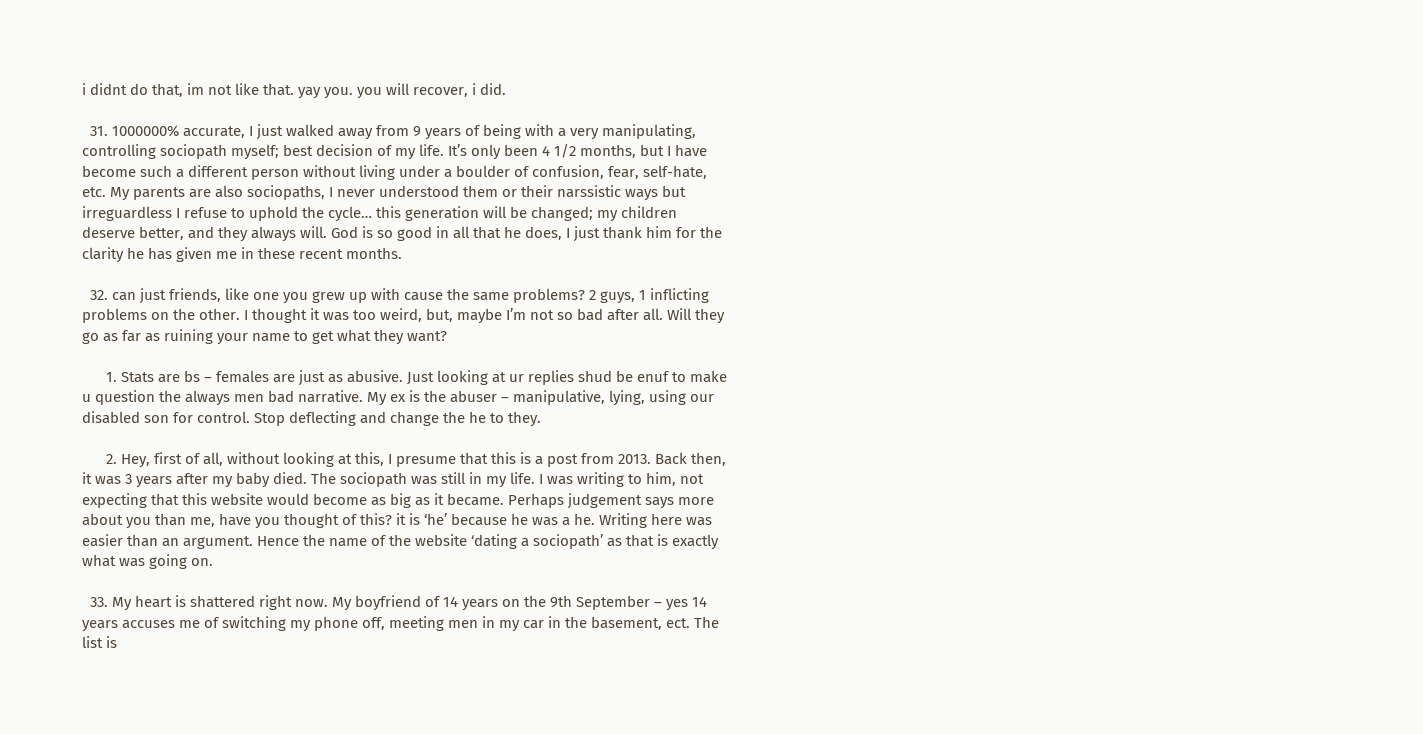i didnt do that, im not like that. yay you. you will recover, i did.

  31. 1000000% accurate, I just walked away from 9 years of being with a very manipulating, controlling sociopath myself; best decision of my life. It’s only been 4 1/2 months, but I have become such a different person without living under a boulder of confusion, fear, self-hate, etc. My parents are also sociopaths, I never understood them or their narssistic ways but irreguardless I refuse to uphold the cycle… this generation will be changed; my children deserve better, and they always will. God is so good in all that he does, I just thank him for the clarity he has given me in these recent months.

  32. can just friends, like one you grew up with cause the same problems? 2 guys, 1 inflicting problems on the other. I thought it was too weird, but, maybe I’m not so bad after all. Will they go as far as ruining your name to get what they want?

      1. Stats are bs – females are just as abusive. Just looking at ur replies shud be enuf to make u question the always men bad narrative. My ex is the abuser – manipulative, lying, using our disabled son for control. Stop deflecting and change the he to they.

      2. Hey, first of all, without looking at this, I presume that this is a post from 2013. Back then, it was 3 years after my baby died. The sociopath was still in my life. I was writing to him, not expecting that this website would become as big as it became. Perhaps judgement says more about you than me, have you thought of this? it is ‘he’ because he was a he. Writing here was easier than an argument. Hence the name of the website ‘dating a sociopath’ as that is exactly what was going on.

  33. My heart is shattered right now. My boyfriend of 14 years on the 9th September – yes 14 years accuses me of switching my phone off, meeting men in my car in the basement, ect. The list is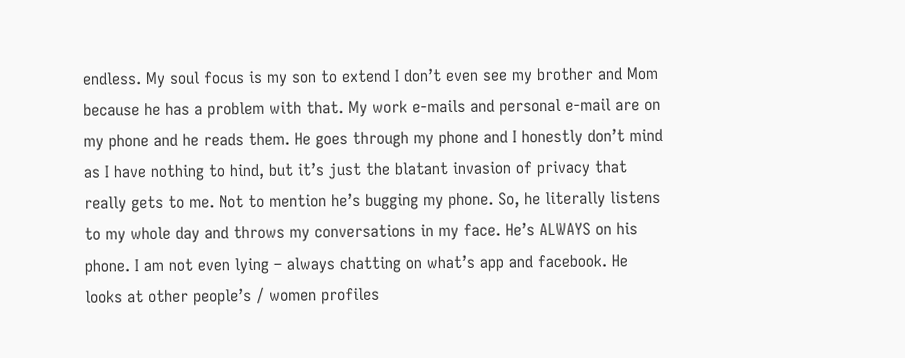endless. My soul focus is my son to extend I don’t even see my brother and Mom because he has a problem with that. My work e-mails and personal e-mail are on my phone and he reads them. He goes through my phone and I honestly don’t mind as I have nothing to hind, but it’s just the blatant invasion of privacy that really gets to me. Not to mention he’s bugging my phone. So, he literally listens to my whole day and throws my conversations in my face. He’s ALWAYS on his phone. I am not even lying – always chatting on what’s app and facebook. He looks at other people’s / women profiles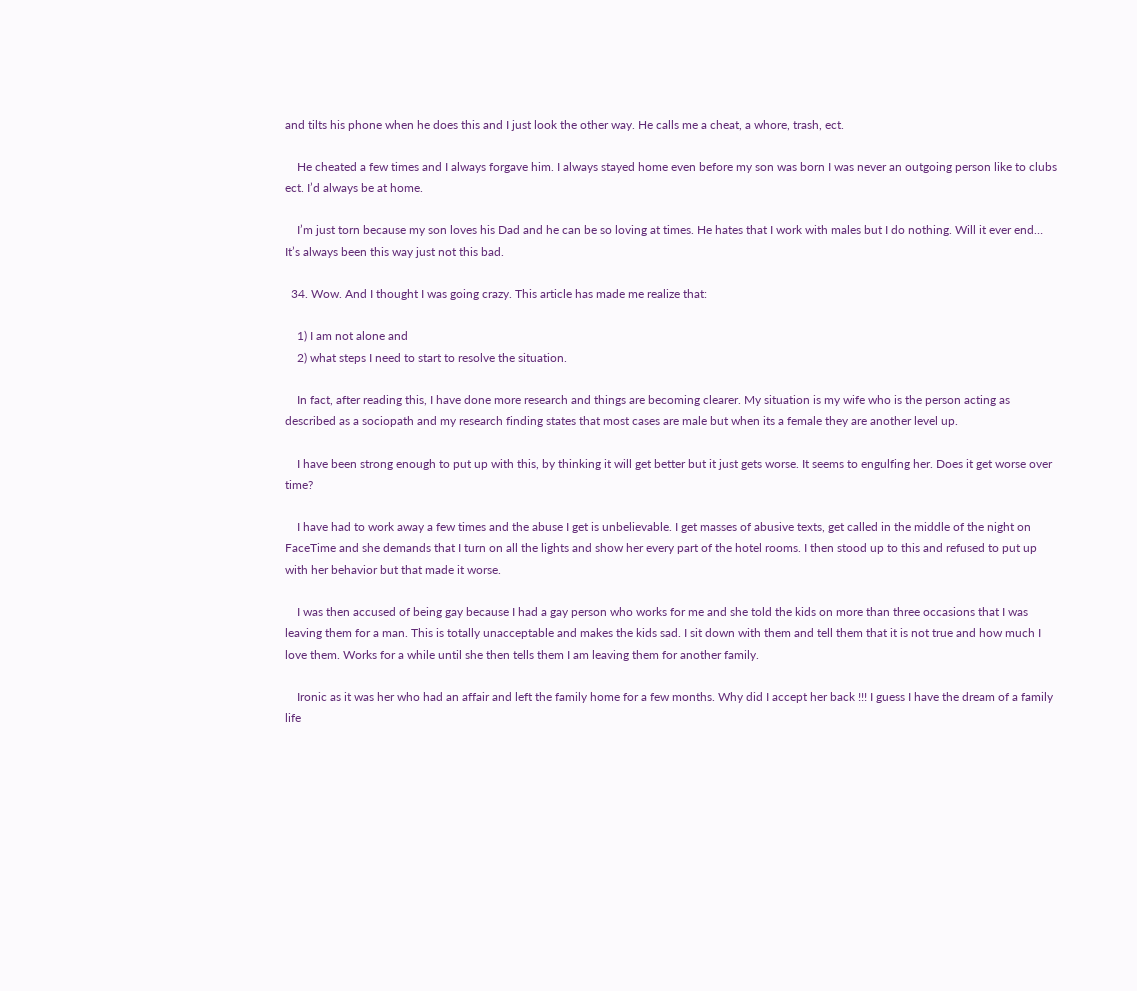and tilts his phone when he does this and I just look the other way. He calls me a cheat, a whore, trash, ect.

    He cheated a few times and I always forgave him. I always stayed home even before my son was born I was never an outgoing person like to clubs ect. I’d always be at home.

    I’m just torn because my son loves his Dad and he can be so loving at times. He hates that I work with males but I do nothing. Will it ever end… It’s always been this way just not this bad.

  34. Wow. And I thought I was going crazy. This article has made me realize that:

    1) I am not alone and
    2) what steps I need to start to resolve the situation.

    In fact, after reading this, I have done more research and things are becoming clearer. My situation is my wife who is the person acting as described as a sociopath and my research finding states that most cases are male but when its a female they are another level up.

    I have been strong enough to put up with this, by thinking it will get better but it just gets worse. It seems to engulfing her. Does it get worse over time?

    I have had to work away a few times and the abuse I get is unbelievable. I get masses of abusive texts, get called in the middle of the night on FaceTime and she demands that I turn on all the lights and show her every part of the hotel rooms. I then stood up to this and refused to put up with her behavior but that made it worse.

    I was then accused of being gay because I had a gay person who works for me and she told the kids on more than three occasions that I was leaving them for a man. This is totally unacceptable and makes the kids sad. I sit down with them and tell them that it is not true and how much I love them. Works for a while until she then tells them I am leaving them for another family.

    Ironic as it was her who had an affair and left the family home for a few months. Why did I accept her back !!! I guess I have the dream of a family life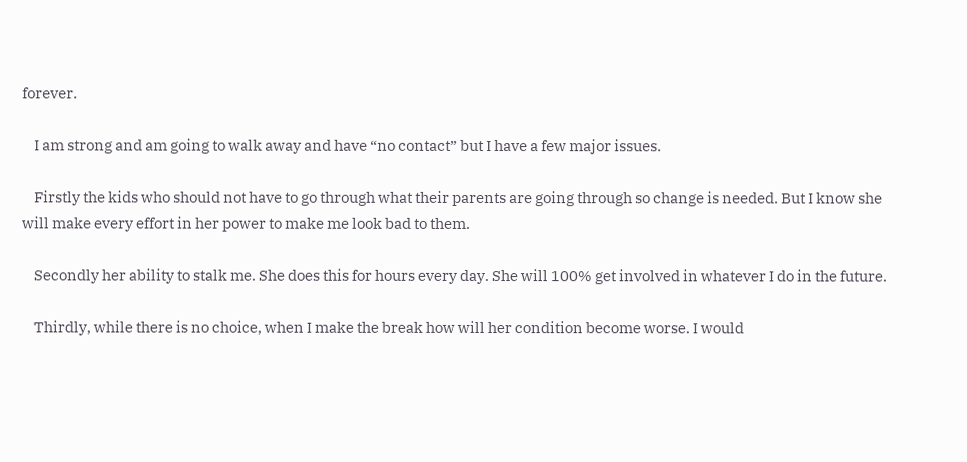forever.

    I am strong and am going to walk away and have “no contact” but I have a few major issues.

    Firstly the kids who should not have to go through what their parents are going through so change is needed. But I know she will make every effort in her power to make me look bad to them.

    Secondly her ability to stalk me. She does this for hours every day. She will 100% get involved in whatever I do in the future.

    Thirdly, while there is no choice, when I make the break how will her condition become worse. I would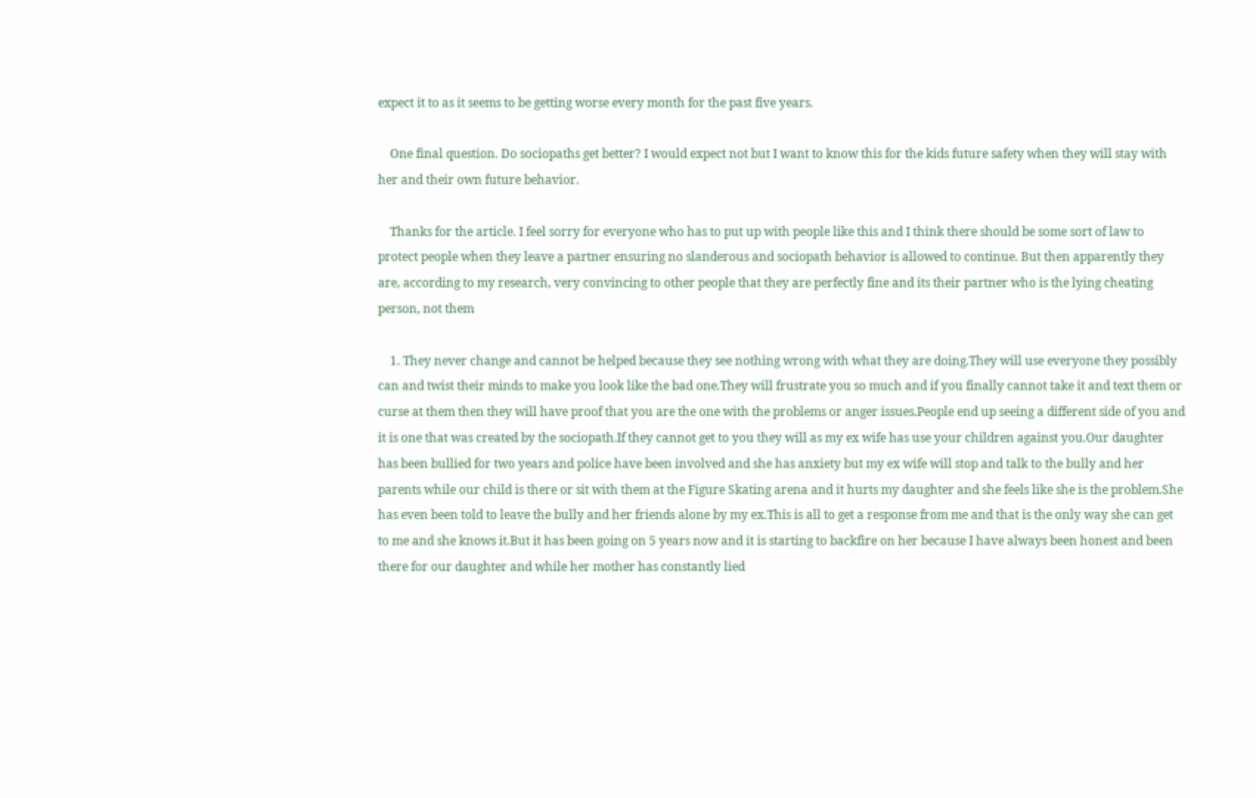expect it to as it seems to be getting worse every month for the past five years.

    One final question. Do sociopaths get better? I would expect not but I want to know this for the kids future safety when they will stay with her and their own future behavior.

    Thanks for the article. I feel sorry for everyone who has to put up with people like this and I think there should be some sort of law to protect people when they leave a partner ensuring no slanderous and sociopath behavior is allowed to continue. But then apparently they are, according to my research, very convincing to other people that they are perfectly fine and its their partner who is the lying cheating person, not them

    1. They never change and cannot be helped because they see nothing wrong with what they are doing.They will use everyone they possibly can and twist their minds to make you look like the bad one.They will frustrate you so much and if you finally cannot take it and text them or curse at them then they will have proof that you are the one with the problems or anger issues.People end up seeing a different side of you and it is one that was created by the sociopath.If they cannot get to you they will as my ex wife has use your children against you.Our daughter has been bullied for two years and police have been involved and she has anxiety but my ex wife will stop and talk to the bully and her parents while our child is there or sit with them at the Figure Skating arena and it hurts my daughter and she feels like she is the problem.She has even been told to leave the bully and her friends alone by my ex.This is all to get a response from me and that is the only way she can get to me and she knows it.But it has been going on 5 years now and it is starting to backfire on her because I have always been honest and been there for our daughter and while her mother has constantly lied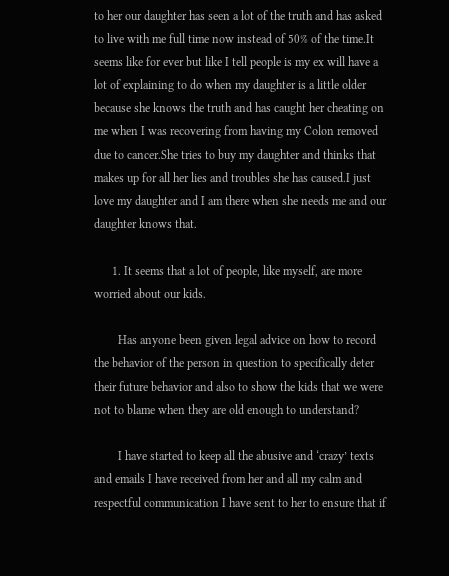to her our daughter has seen a lot of the truth and has asked to live with me full time now instead of 50% of the time.It seems like for ever but like I tell people is my ex will have a lot of explaining to do when my daughter is a little older because she knows the truth and has caught her cheating on me when I was recovering from having my Colon removed due to cancer.She tries to buy my daughter and thinks that makes up for all her lies and troubles she has caused.I just love my daughter and I am there when she needs me and our daughter knows that.

      1. It seems that a lot of people, like myself, are more worried about our kids.

        Has anyone been given legal advice on how to record the behavior of the person in question to specifically deter their future behavior and also to show the kids that we were not to blame when they are old enough to understand?

        I have started to keep all the abusive and ‘crazy’ texts and emails I have received from her and all my calm and respectful communication I have sent to her to ensure that if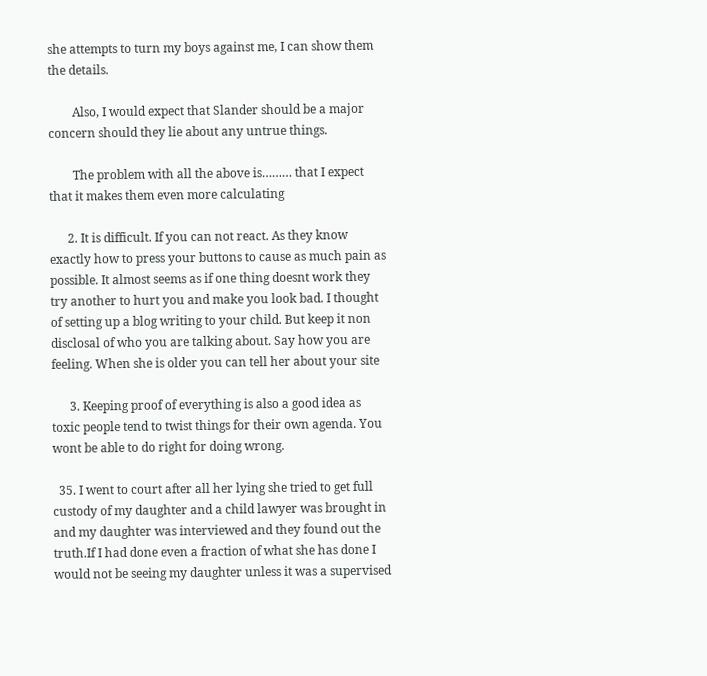she attempts to turn my boys against me, I can show them the details.

        Also, I would expect that Slander should be a major concern should they lie about any untrue things.

        The problem with all the above is……… that I expect that it makes them even more calculating

      2. It is difficult. If you can not react. As they know exactly how to press your buttons to cause as much pain as possible. It almost seems as if one thing doesnt work they try another to hurt you and make you look bad. I thought of setting up a blog writing to your child. But keep it non disclosal of who you are talking about. Say how you are feeling. When she is older you can tell her about your site

      3. Keeping proof of everything is also a good idea as toxic people tend to twist things for their own agenda. You wont be able to do right for doing wrong.

  35. I went to court after all her lying she tried to get full custody of my daughter and a child lawyer was brought in and my daughter was interviewed and they found out the truth.If I had done even a fraction of what she has done I would not be seeing my daughter unless it was a supervised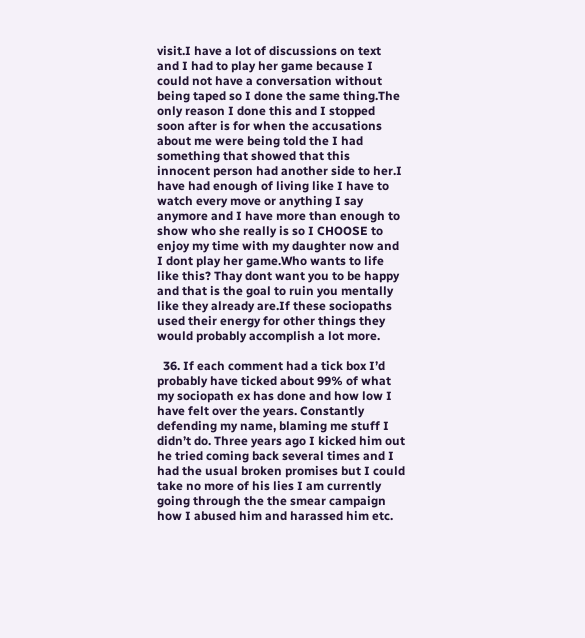visit.I have a lot of discussions on text and I had to play her game because I could not have a conversation without being taped so I done the same thing.The only reason I done this and I stopped soon after is for when the accusations about me were being told the I had something that showed that this innocent person had another side to her.I have had enough of living like I have to watch every move or anything I say anymore and I have more than enough to show who she really is so I CHOOSE to enjoy my time with my daughter now and I dont play her game.Who wants to life like this? Thay dont want you to be happy and that is the goal to ruin you mentally like they already are.If these sociopaths used their energy for other things they would probably accomplish a lot more.

  36. If each comment had a tick box I’d probably have ticked about 99% of what my sociopath ex has done and how low I have felt over the years. Constantly defending my name, blaming me stuff I didn’t do. Three years ago I kicked him out he tried coming back several times and I had the usual broken promises but I could take no more of his lies I am currently going through the the smear campaign how I abused him and harassed him etc.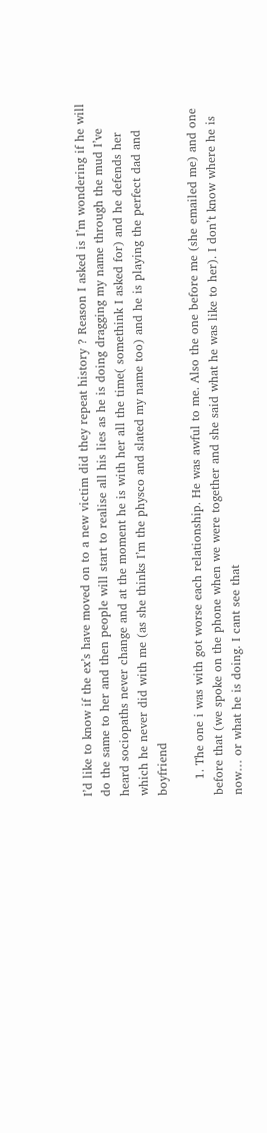I’d like to know if the ex’s have moved on to a new victim did they repeat history ? Reason I asked is I’m wondering if he will do the same to her and then people will start to realise all his lies as he is doing dragging my name through the mud I’ve heard sociopaths never change and at the moment he is with her all the time( somethink I asked for) and he defends her which he never did with me (as she thinks I’m the physco and slated my name too) and he is playing the perfect dad and boyfriend

    1. The one i was with got worse each relationship. He was awful to me. Also the one before me (she emailed me) and one before that (we spoke on the phone when we were together and she said what he was like to her). I don’t know where he is now… or what he is doing. I cant see that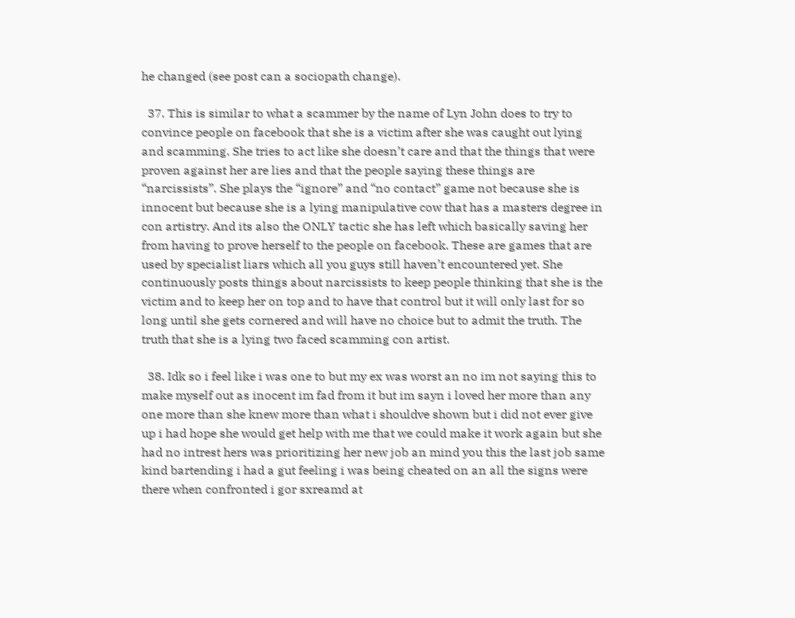he changed (see post can a sociopath change).

  37. This is similar to what a scammer by the name of Lyn John does to try to convince people on facebook that she is a victim after she was caught out lying and scamming. She tries to act like she doesn’t care and that the things that were proven against her are lies and that the people saying these things are “narcissists”. She plays the “ignore” and “no contact” game not because she is innocent but because she is a lying manipulative cow that has a masters degree in con artistry. And its also the ONLY tactic she has left which basically saving her from having to prove herself to the people on facebook. These are games that are used by specialist liars which all you guys still haven’t encountered yet. She continuously posts things about narcissists to keep people thinking that she is the victim and to keep her on top and to have that control but it will only last for so long until she gets cornered and will have no choice but to admit the truth. The truth that she is a lying two faced scamming con artist.

  38. Idk so i feel like i was one to but my ex was worst an no im not saying this to make myself out as inocent im fad from it but im sayn i loved her more than any one more than she knew more than what i shouldve shown but i did not ever give up i had hope she would get help with me that we could make it work again but she had no intrest hers was prioritizing her new job an mind you this the last job same kind bartending i had a gut feeling i was being cheated on an all the signs were there when confronted i gor sxreamd at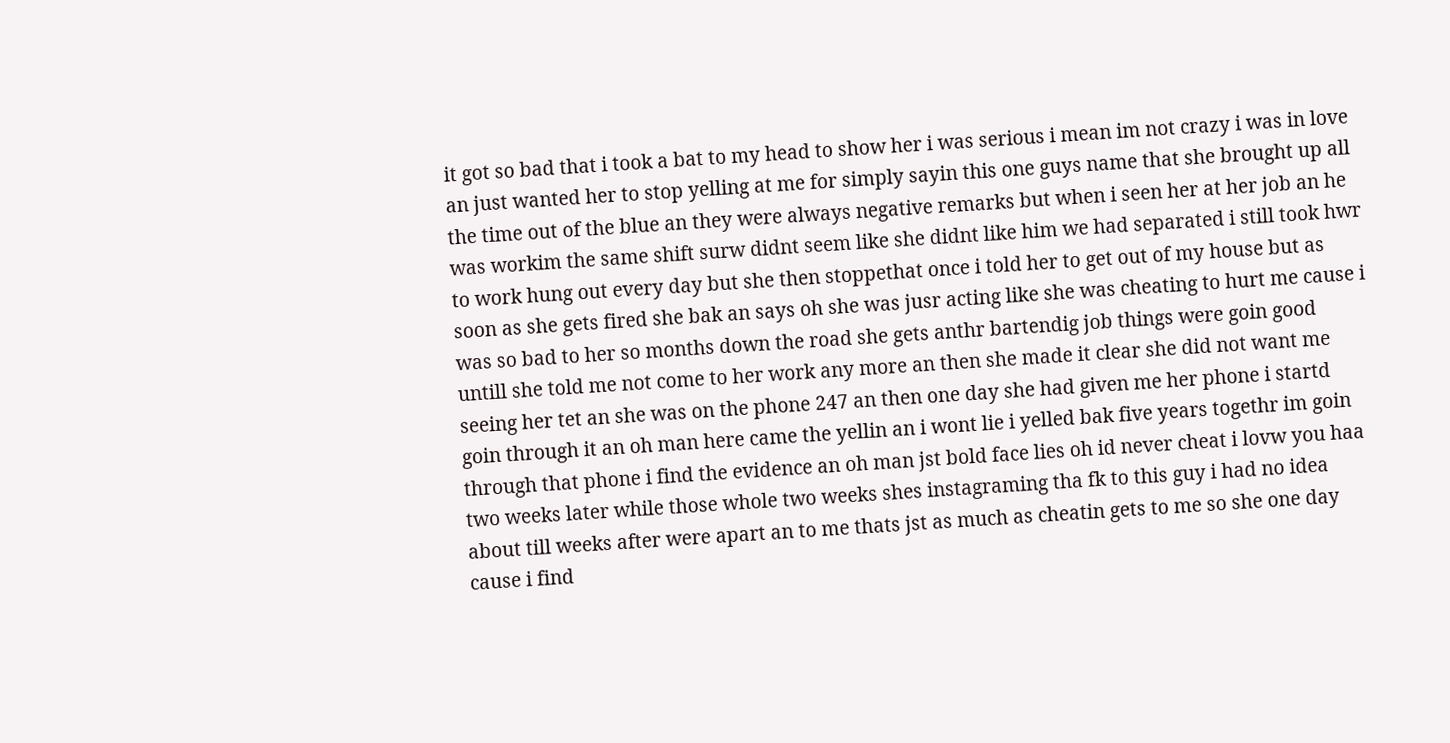it got so bad that i took a bat to my head to show her i was serious i mean im not crazy i was in love an just wanted her to stop yelling at me for simply sayin this one guys name that she brought up all the time out of the blue an they were always negative remarks but when i seen her at her job an he was workim the same shift surw didnt seem like she didnt like him we had separated i still took hwr to work hung out every day but she then stoppethat once i told her to get out of my house but as soon as she gets fired she bak an says oh she was jusr acting like she was cheating to hurt me cause i was so bad to her so months down the road she gets anthr bartendig job things were goin good untill she told me not come to her work any more an then she made it clear she did not want me seeing her tet an she was on the phone 247 an then one day she had given me her phone i startd goin through it an oh man here came the yellin an i wont lie i yelled bak five years togethr im goin through that phone i find the evidence an oh man jst bold face lies oh id never cheat i lovw you haa two weeks later while those whole two weeks shes instagraming tha fk to this guy i had no idea about till weeks after were apart an to me thats jst as much as cheatin gets to me so she one day cause i find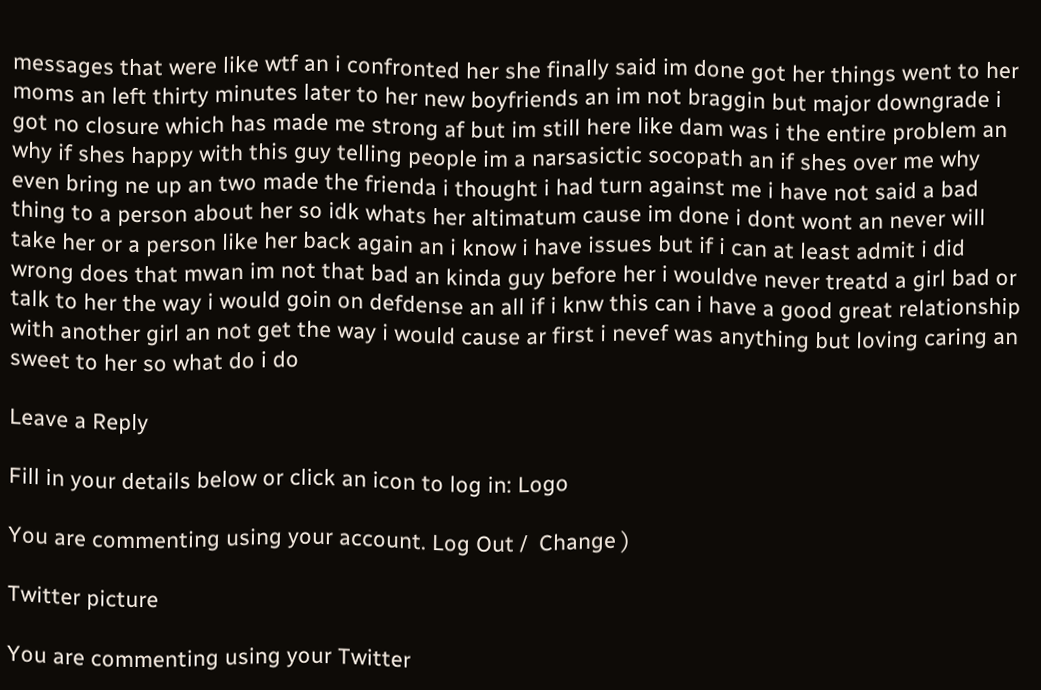messages that were like wtf an i confronted her she finally said im done got her things went to her moms an left thirty minutes later to her new boyfriends an im not braggin but major downgrade i got no closure which has made me strong af but im still here like dam was i the entire problem an why if shes happy with this guy telling people im a narsasictic socopath an if shes over me why even bring ne up an two made the frienda i thought i had turn against me i have not said a bad thing to a person about her so idk whats her altimatum cause im done i dont wont an never will take her or a person like her back again an i know i have issues but if i can at least admit i did wrong does that mwan im not that bad an kinda guy before her i wouldve never treatd a girl bad or talk to her the way i would goin on defdense an all if i knw this can i have a good great relationship with another girl an not get the way i would cause ar first i nevef was anything but loving caring an sweet to her so what do i do

Leave a Reply

Fill in your details below or click an icon to log in: Logo

You are commenting using your account. Log Out /  Change )

Twitter picture

You are commenting using your Twitter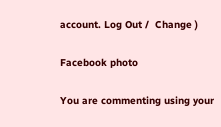account. Log Out /  Change )

Facebook photo

You are commenting using your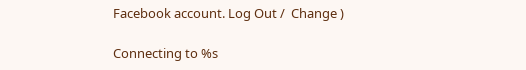Facebook account. Log Out /  Change )

Connecting to %s